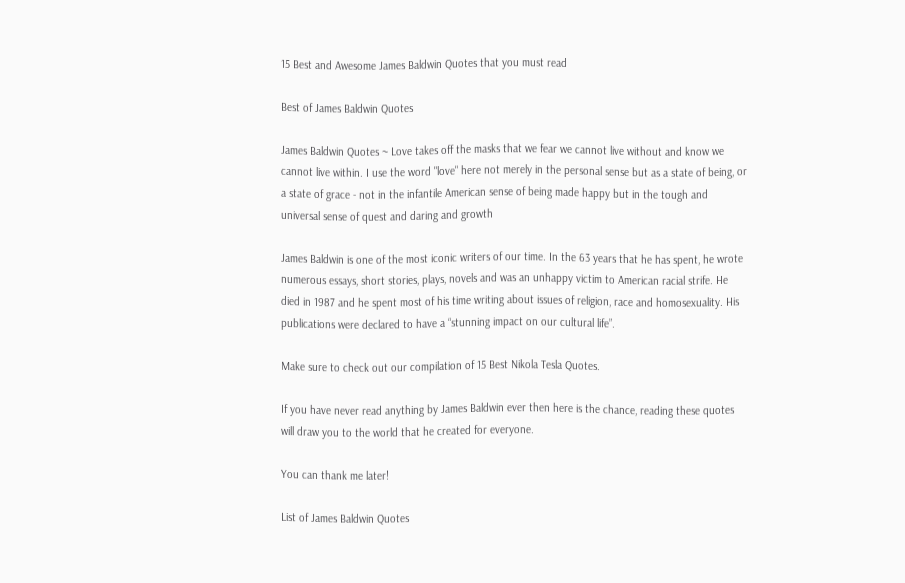15 Best and Awesome James Baldwin Quotes that you must read

Best of James Baldwin Quotes

James Baldwin Quotes ~ Love takes off the masks that we fear we cannot live without and know we cannot live within. I use the word "love" here not merely in the personal sense but as a state of being, or a state of grace - not in the infantile American sense of being made happy but in the tough and universal sense of quest and daring and growth

James Baldwin is one of the most iconic writers of our time. In the 63 years that he has spent, he wrote numerous essays, short stories, plays, novels and was an unhappy victim to American racial strife. He died in 1987 and he spent most of his time writing about issues of religion, race and homosexuality. His publications were declared to have a “stunning impact on our cultural life”.

Make sure to check out our compilation of 15 Best Nikola Tesla Quotes.

If you have never read anything by James Baldwin ever then here is the chance, reading these quotes will draw you to the world that he created for everyone.

You can thank me later!

List of James Baldwin Quotes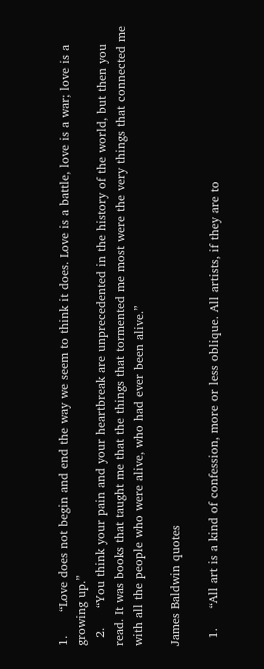1.      “Love does not begin and end the way we seem to think it does. Love is a battle, love is a war; love is a growing up.”
  2.     “You think your pain and your heartbreak are unprecedented in the history of the world, but then you read. It was books that taught me that the things that tormented me most were the very things that connected me with all the people who were alive, who had ever been alive.”

James Baldwin quotes

  1.     “All art is a kind of confession, more or less oblique. All artists, if they are to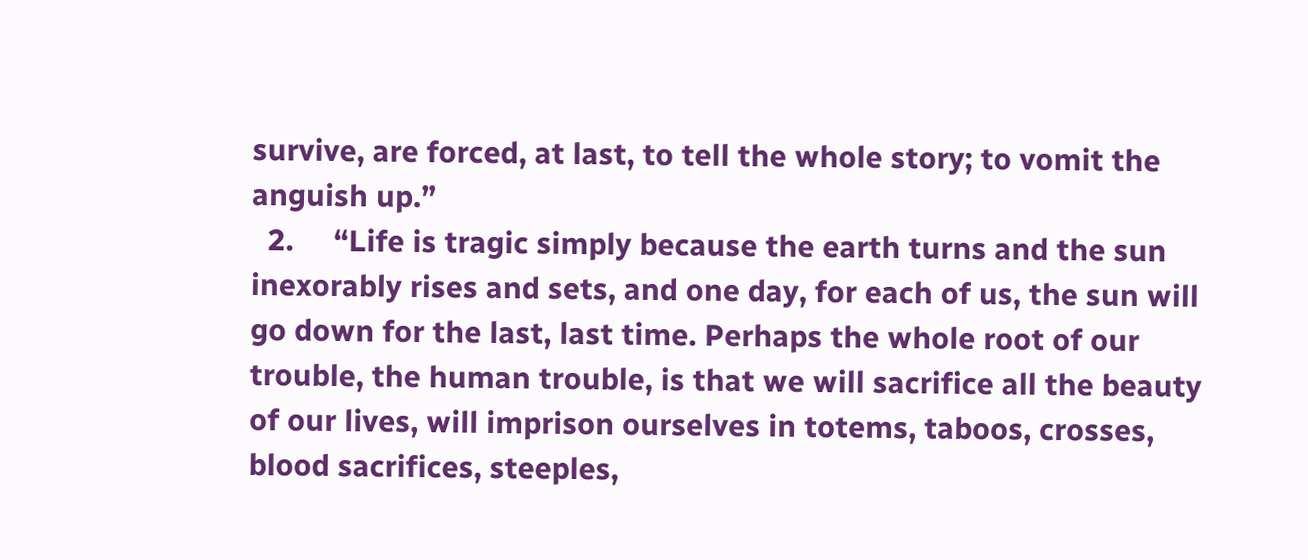survive, are forced, at last, to tell the whole story; to vomit the anguish up.”
  2.     “Life is tragic simply because the earth turns and the sun inexorably rises and sets, and one day, for each of us, the sun will go down for the last, last time. Perhaps the whole root of our trouble, the human trouble, is that we will sacrifice all the beauty of our lives, will imprison ourselves in totems, taboos, crosses, blood sacrifices, steeples,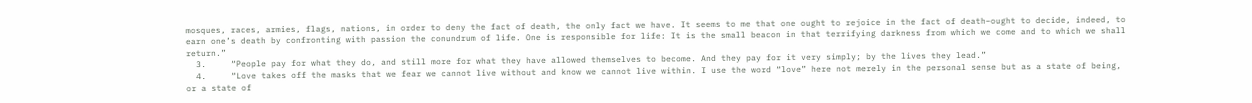mosques, races, armies, flags, nations, in order to deny the fact of death, the only fact we have. It seems to me that one ought to rejoice in the fact of death–ought to decide, indeed, to earn one’s death by confronting with passion the conundrum of life. One is responsible for life: It is the small beacon in that terrifying darkness from which we come and to which we shall return.”
  3.     “People pay for what they do, and still more for what they have allowed themselves to become. And they pay for it very simply; by the lives they lead.”
  4.     “Love takes off the masks that we fear we cannot live without and know we cannot live within. I use the word “love” here not merely in the personal sense but as a state of being, or a state of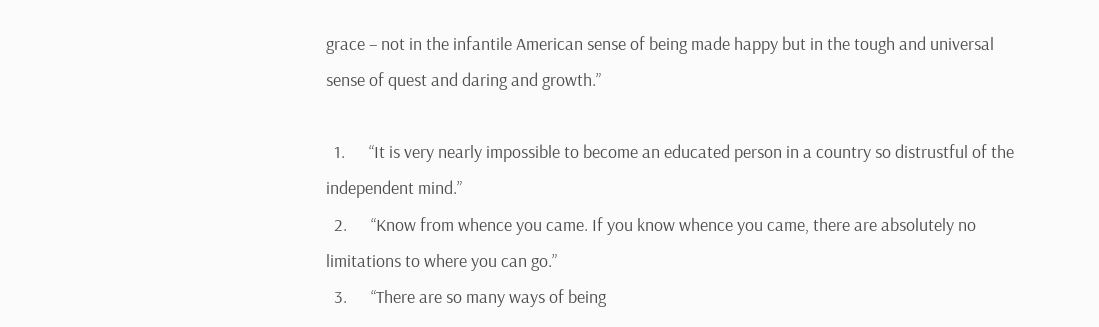grace – not in the infantile American sense of being made happy but in the tough and universal sense of quest and daring and growth.”

  1.      “It is very nearly impossible to become an educated person in a country so distrustful of the independent mind.”
  2.      “Know from whence you came. If you know whence you came, there are absolutely no limitations to where you can go.”
  3.      “There are so many ways of being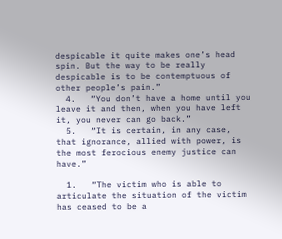despicable it quite makes one’s head spin. But the way to be really despicable is to be contemptuous of other people’s pain.”
  4.   “You don’t have a home until you leave it and then, when you have left it, you never can go back.”
  5.   “It is certain, in any case, that ignorance, allied with power, is the most ferocious enemy justice can have.”

  1.   “The victim who is able to articulate the situation of the victim has ceased to be a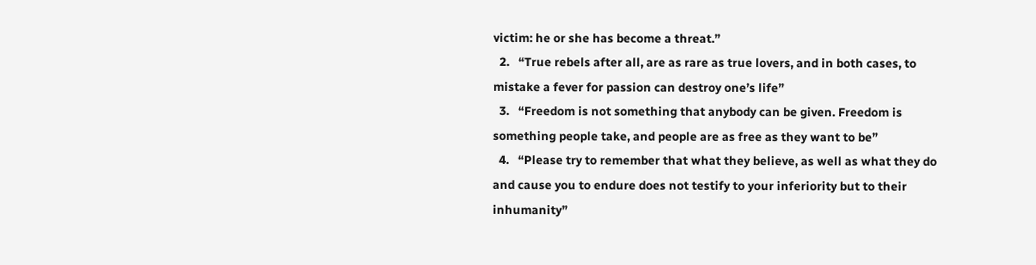victim: he or she has become a threat.”
  2.   “True rebels after all, are as rare as true lovers, and in both cases, to mistake a fever for passion can destroy one’s life”
  3.   “Freedom is not something that anybody can be given. Freedom is something people take, and people are as free as they want to be”
  4.   “Please try to remember that what they believe, as well as what they do and cause you to endure does not testify to your inferiority but to their inhumanity”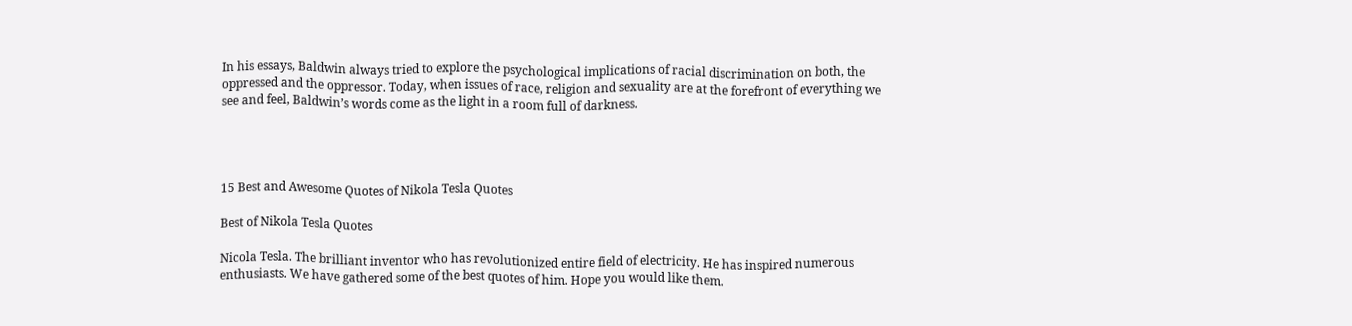In his essays, Baldwin always tried to explore the psychological implications of racial discrimination on both, the oppressed and the oppressor. Today, when issues of race, religion and sexuality are at the forefront of everything we see and feel, Baldwin’s words come as the light in a room full of darkness.




15 Best and Awesome Quotes of Nikola Tesla Quotes

Best of Nikola Tesla Quotes

Nicola Tesla. The brilliant inventor who has revolutionized entire field of electricity. He has inspired numerous enthusiasts. We have gathered some of the best quotes of him. Hope you would like them.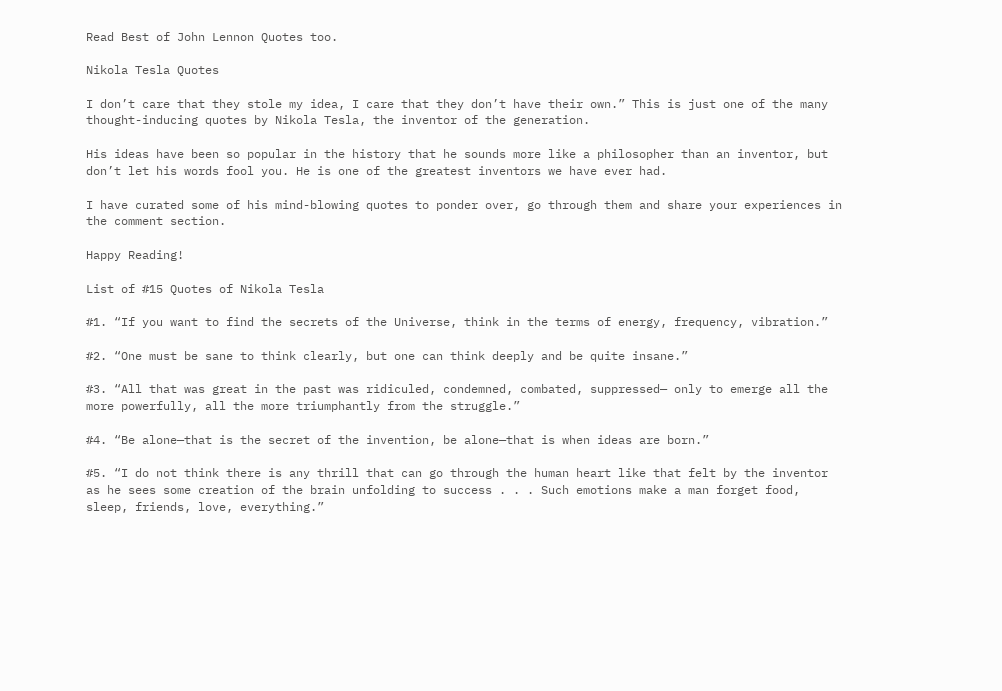Read Best of John Lennon Quotes too.

Nikola Tesla Quotes

I don’t care that they stole my idea, I care that they don’t have their own.” This is just one of the many thought-inducing quotes by Nikola Tesla, the inventor of the generation.

His ideas have been so popular in the history that he sounds more like a philosopher than an inventor, but don’t let his words fool you. He is one of the greatest inventors we have ever had.

I have curated some of his mind-blowing quotes to ponder over, go through them and share your experiences in the comment section.

Happy Reading!

List of #15 Quotes of Nikola Tesla

#1. “If you want to find the secrets of the Universe, think in the terms of energy, frequency, vibration.”

#2. “One must be sane to think clearly, but one can think deeply and be quite insane.”

#3. “All that was great in the past was ridiculed, condemned, combated, suppressed— only to emerge all the more powerfully, all the more triumphantly from the struggle.”

#4. “Be alone—that is the secret of the invention, be alone—that is when ideas are born.”

#5. “I do not think there is any thrill that can go through the human heart like that felt by the inventor as he sees some creation of the brain unfolding to success . . . Such emotions make a man forget food, sleep, friends, love, everything.”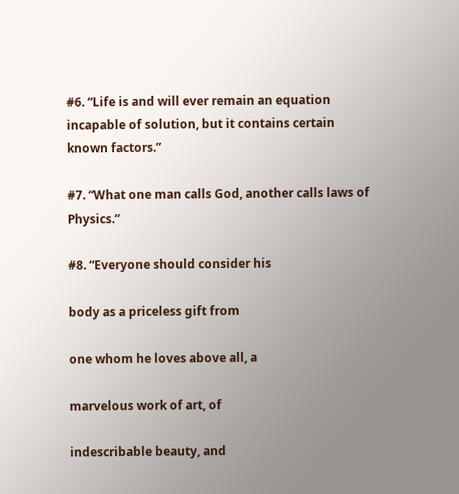#6. “Life is and will ever remain an equation incapable of solution, but it contains certain known factors.”

#7. “What one man calls God, another calls laws of Physics.”

#8. “Everyone should consider his

body as a priceless gift from

one whom he loves above all, a

marvelous work of art, of

indescribable beauty, and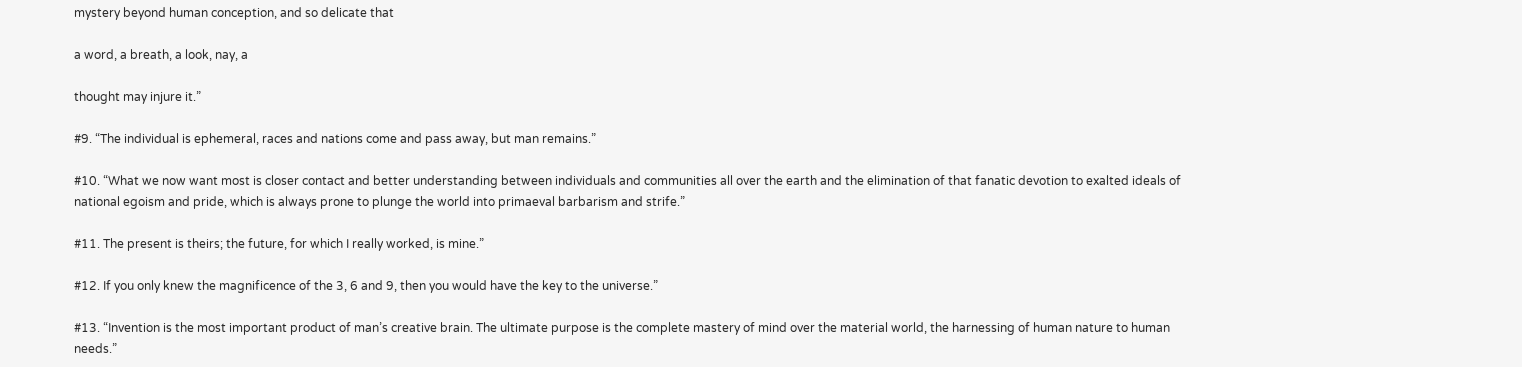mystery beyond human conception, and so delicate that

a word, a breath, a look, nay, a

thought may injure it.”

#9. “The individual is ephemeral, races and nations come and pass away, but man remains.”

#10. “What we now want most is closer contact and better understanding between individuals and communities all over the earth and the elimination of that fanatic devotion to exalted ideals of national egoism and pride, which is always prone to plunge the world into primaeval barbarism and strife.”

#11. The present is theirs; the future, for which I really worked, is mine.”

#12. If you only knew the magnificence of the 3, 6 and 9, then you would have the key to the universe.”

#13. “Invention is the most important product of man’s creative brain. The ultimate purpose is the complete mastery of mind over the material world, the harnessing of human nature to human needs.”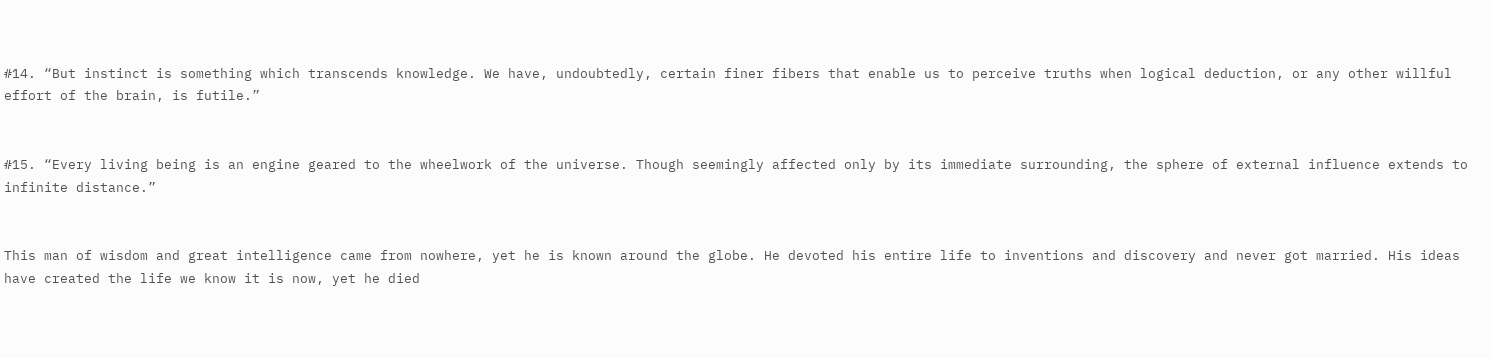#14. “But instinct is something which transcends knowledge. We have, undoubtedly, certain finer fibers that enable us to perceive truths when logical deduction, or any other willful effort of the brain, is futile.”


#15. “Every living being is an engine geared to the wheelwork of the universe. Though seemingly affected only by its immediate surrounding, the sphere of external influence extends to infinite distance.”


This man of wisdom and great intelligence came from nowhere, yet he is known around the globe. He devoted his entire life to inventions and discovery and never got married. His ideas have created the life we know it is now, yet he died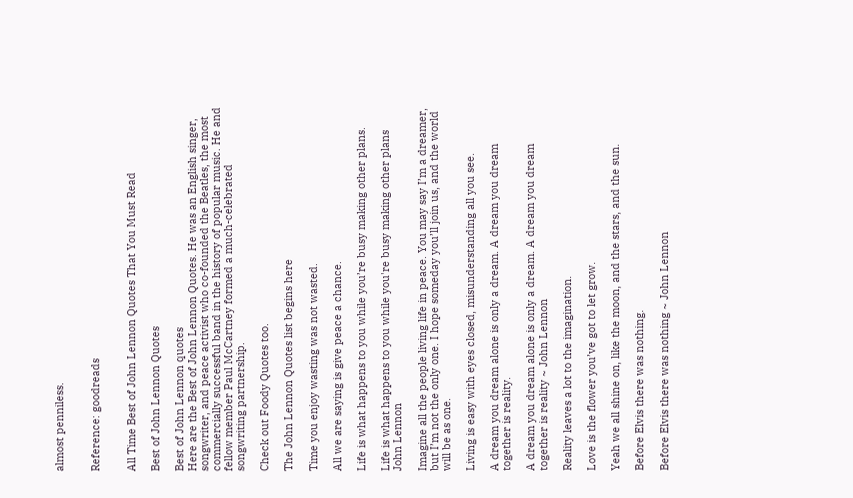almost penniless.


Reference: goodreads


All Time Best of John Lennon Quotes That You Must Read

Best of John Lennon Quotes

Best of John Lennon quotes
Here are the Best of John Lennon Quotes. He was an English singer, songwriter, and peace activist who co-founded the Beatles, the most commercially successful band in the history of popular music. He and fellow member Paul McCartney formed a much-celebrated songwriting partnership.

Check out Foody Quotes too.

The John Lennon Quotes list begins here

Time you enjoy wasting was not wasted.

All we are saying is give peace a chance.

Life is what happens to you while you’re busy making other plans.

Life is what happens to you while you're busy making other plans John Lennon

Imagine all the people living life in peace. You may say I’m a dreamer, but I’m not the only one. I hope someday you’ll join us, and the world will be as one.

Living is easy with eyes closed, misunderstanding all you see.

A dream you dream alone is only a dream. A dream you dream together is reality.

A dream you dream alone is only a dream. A dream you dream together is reality ~ John Lennon

Reality leaves a lot to the imagination.

Love is the flower you’ve got to let grow.

Yeah we all shine on, like the moon, and the stars, and the sun.

Before Elvis there was nothing.

Before Elvis there was nothing ~ John Lennon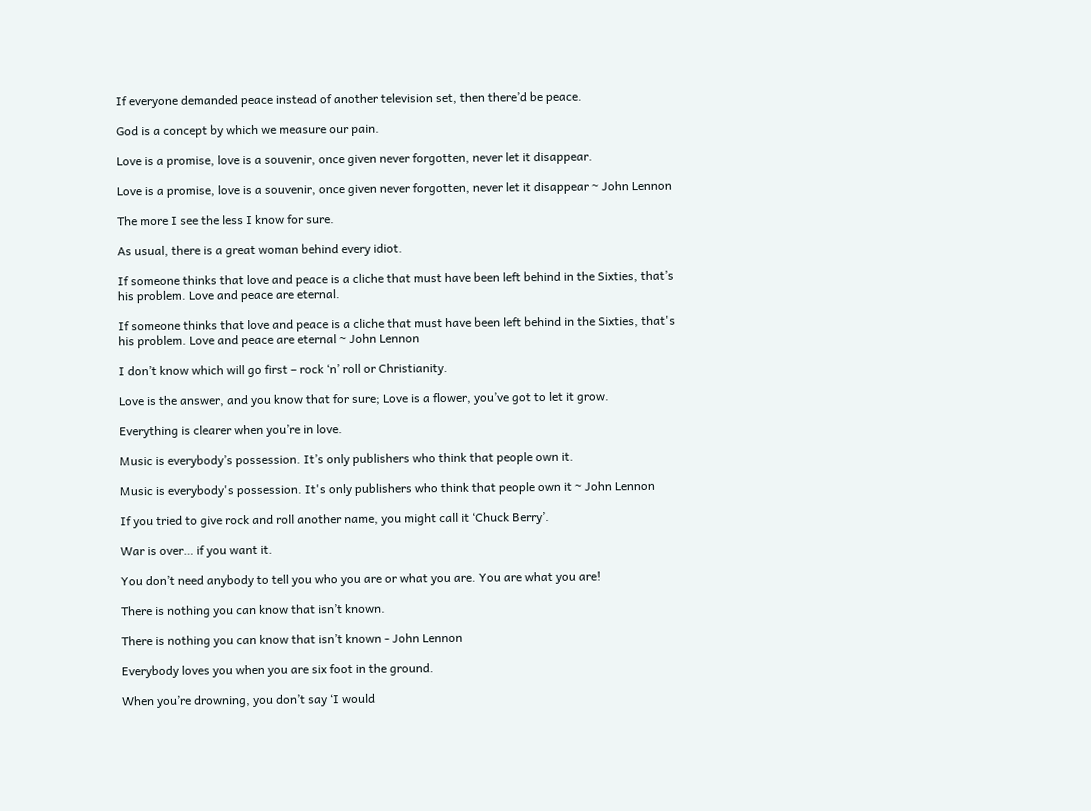If everyone demanded peace instead of another television set, then there’d be peace.

God is a concept by which we measure our pain.

Love is a promise, love is a souvenir, once given never forgotten, never let it disappear.

Love is a promise, love is a souvenir, once given never forgotten, never let it disappear ~ John Lennon

The more I see the less I know for sure.

As usual, there is a great woman behind every idiot.

If someone thinks that love and peace is a cliche that must have been left behind in the Sixties, that’s his problem. Love and peace are eternal.

If someone thinks that love and peace is a cliche that must have been left behind in the Sixties, that's his problem. Love and peace are eternal ~ John Lennon

I don’t know which will go first – rock ‘n’ roll or Christianity.

Love is the answer, and you know that for sure; Love is a flower, you’ve got to let it grow.

Everything is clearer when you’re in love.

Music is everybody’s possession. It’s only publishers who think that people own it.

Music is everybody's possession. It's only publishers who think that people own it ~ John Lennon

If you tried to give rock and roll another name, you might call it ‘Chuck Berry’.

War is over… if you want it.

You don’t need anybody to tell you who you are or what you are. You are what you are!

There is nothing you can know that isn’t known.

There is nothing you can know that isn’t known - John Lennon

Everybody loves you when you are six foot in the ground.

When you’re drowning, you don’t say ‘I would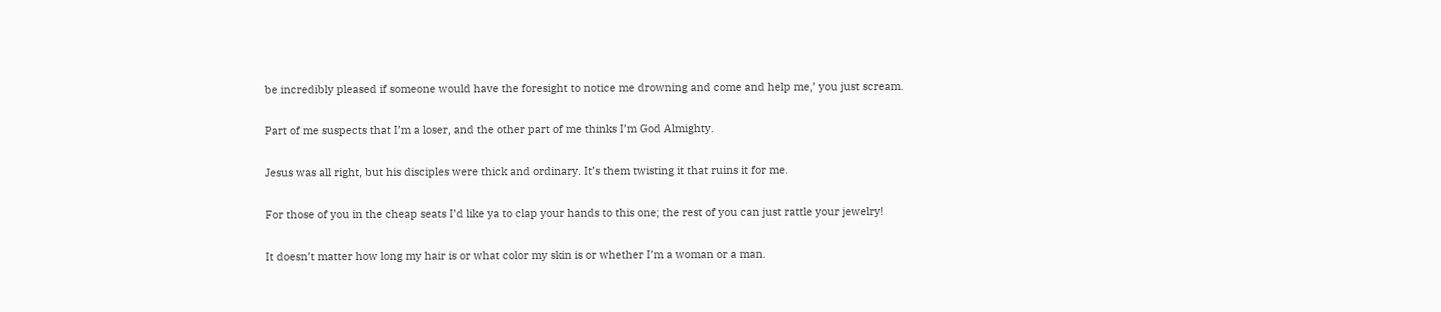be incredibly pleased if someone would have the foresight to notice me drowning and come and help me,’ you just scream.

Part of me suspects that I’m a loser, and the other part of me thinks I’m God Almighty.

Jesus was all right, but his disciples were thick and ordinary. It’s them twisting it that ruins it for me.

For those of you in the cheap seats I’d like ya to clap your hands to this one; the rest of you can just rattle your jewelry!

It doesn’t matter how long my hair is or what color my skin is or whether I’m a woman or a man.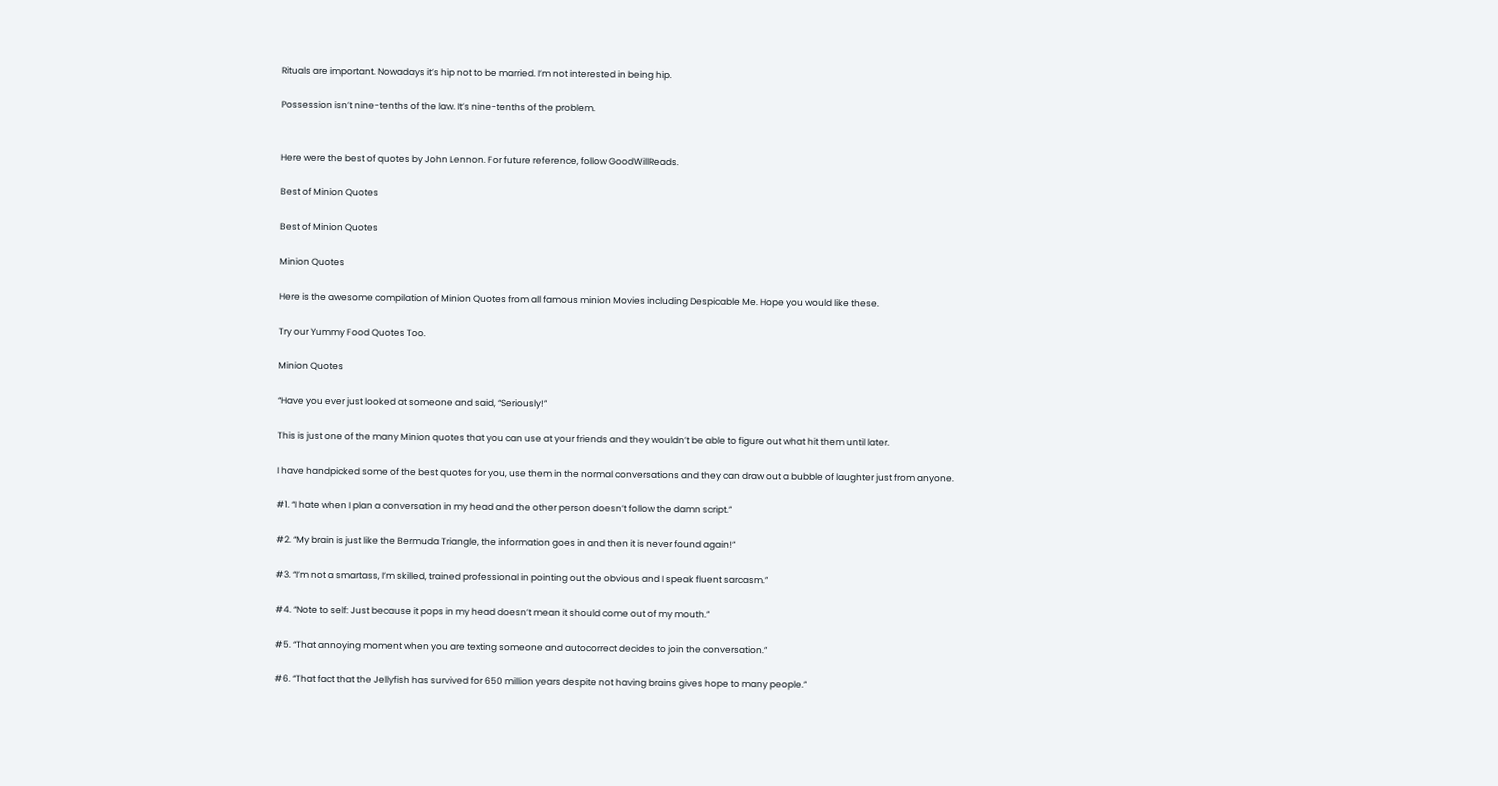Rituals are important. Nowadays it’s hip not to be married. I’m not interested in being hip.

Possession isn’t nine-tenths of the law. It’s nine-tenths of the problem.


Here were the best of quotes by John Lennon. For future reference, follow GoodWillReads.

Best of Minion Quotes

Best of Minion Quotes

Minion Quotes

Here is the awesome compilation of Minion Quotes from all famous minion Movies including Despicable Me. Hope you would like these.

Try our Yummy Food Quotes Too.

Minion Quotes

“Have you ever just looked at someone and said, “Seriously!”

This is just one of the many Minion quotes that you can use at your friends and they wouldn’t be able to figure out what hit them until later.

I have handpicked some of the best quotes for you, use them in the normal conversations and they can draw out a bubble of laughter just from anyone.

#1. “I hate when I plan a conversation in my head and the other person doesn’t follow the damn script.”

#2. “My brain is just like the Bermuda Triangle, the information goes in and then it is never found again!”

#3. “I’m not a smartass, I’m skilled, trained professional in pointing out the obvious and I speak fluent sarcasm.”

#4. “Note to self: Just because it pops in my head doesn’t mean it should come out of my mouth.”

#5. “That annoying moment when you are texting someone and autocorrect decides to join the conversation.”

#6. “That fact that the Jellyfish has survived for 650 million years despite not having brains gives hope to many people.”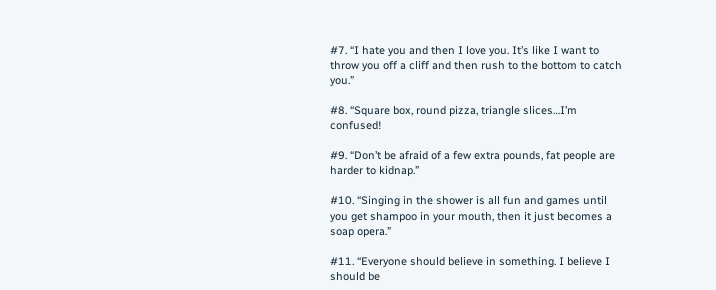#7. “I hate you and then I love you. It’s like I want to throw you off a cliff and then rush to the bottom to catch you.”

#8. “Square box, round pizza, triangle slices…I’m confused!

#9. “Don’t be afraid of a few extra pounds, fat people are harder to kidnap.”

#10. “Singing in the shower is all fun and games until you get shampoo in your mouth, then it just becomes a soap opera.”

#11. “Everyone should believe in something. I believe I should be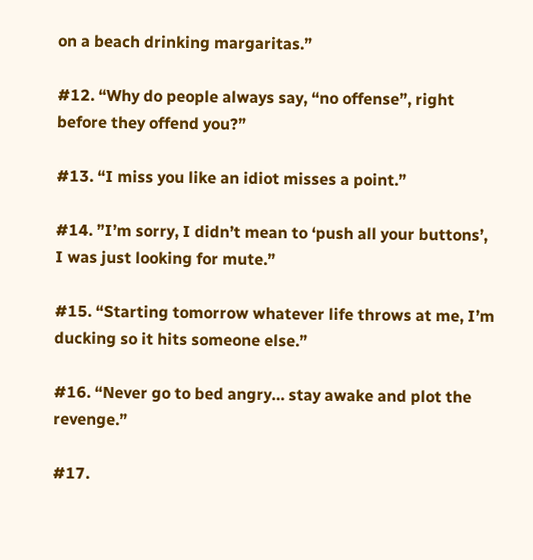on a beach drinking margaritas.”

#12. “Why do people always say, “no offense”, right before they offend you?”

#13. “I miss you like an idiot misses a point.”

#14. ”I’m sorry, I didn’t mean to ‘push all your buttons’, I was just looking for mute.”

#15. “Starting tomorrow whatever life throws at me, I’m ducking so it hits someone else.”

#16. “Never go to bed angry… stay awake and plot the revenge.”

#17.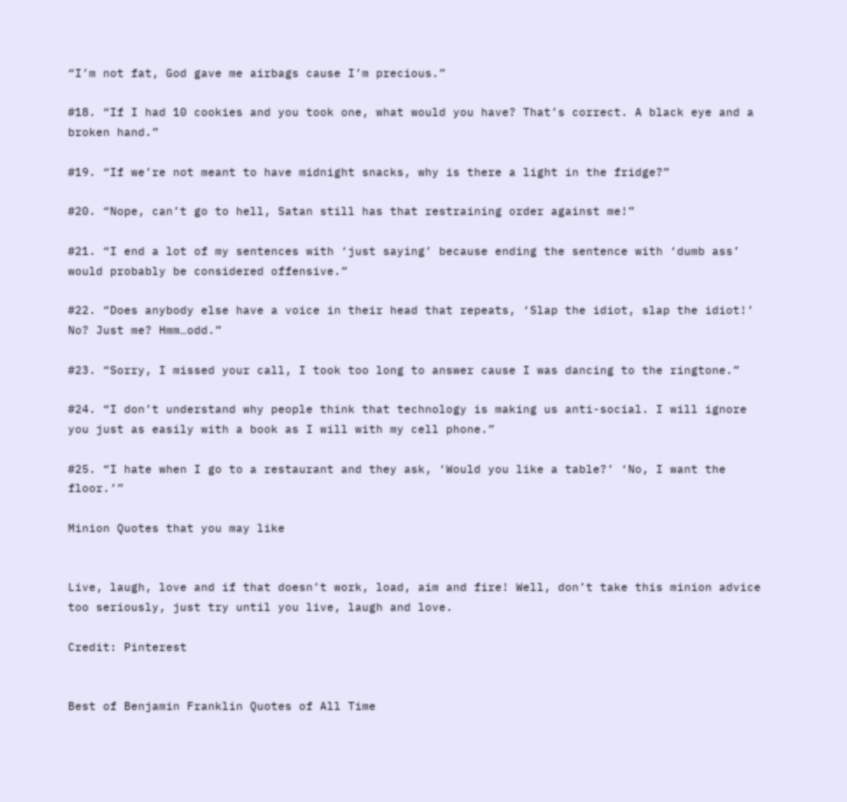“I’m not fat, God gave me airbags cause I’m precious.”

#18. “If I had 10 cookies and you took one, what would you have? That’s correct. A black eye and a broken hand.”

#19. “If we’re not meant to have midnight snacks, why is there a light in the fridge?”

#20. “Nope, can’t go to hell, Satan still has that restraining order against me!”

#21. “I end a lot of my sentences with ‘just saying’ because ending the sentence with ‘dumb ass’ would probably be considered offensive.”

#22. “Does anybody else have a voice in their head that repeats, ‘Slap the idiot, slap the idiot!’ No? Just me? Hmm…odd.”

#23. “Sorry, I missed your call, I took too long to answer cause I was dancing to the ringtone.”

#24. “I don’t understand why people think that technology is making us anti-social. I will ignore you just as easily with a book as I will with my cell phone.”

#25. “I hate when I go to a restaurant and they ask, ‘Would you like a table?’ ‘No, I want the floor.’”

Minion Quotes that you may like


Live, laugh, love and if that doesn’t work, load, aim and fire! Well, don’t take this minion advice too seriously, just try until you live, laugh and love.

Credit: Pinterest


Best of Benjamin Franklin Quotes of All Time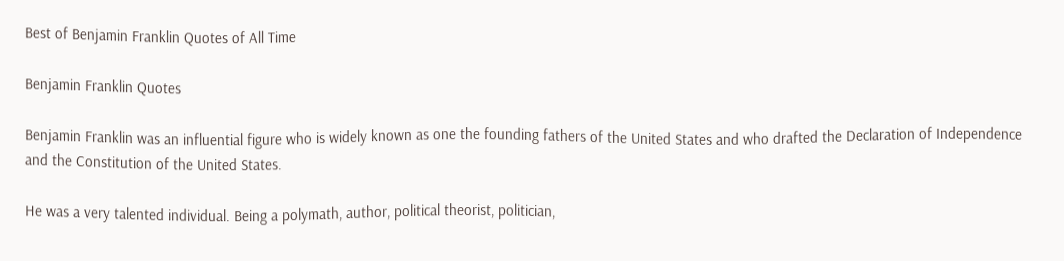Best of Benjamin Franklin Quotes of All Time

Benjamin Franklin Quotes

Benjamin Franklin was an influential figure who is widely known as one the founding fathers of the United States and who drafted the Declaration of Independence and the Constitution of the United States.

He was a very talented individual. Being a polymath, author, political theorist, politician,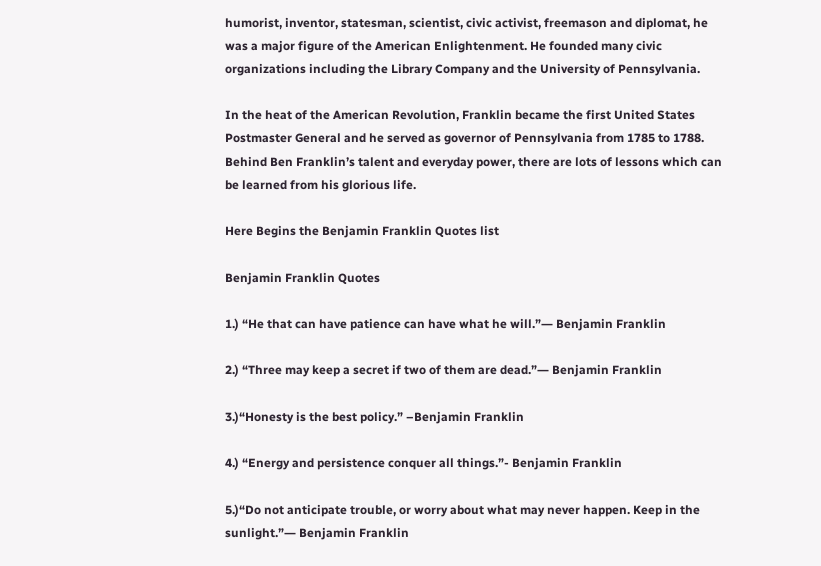humorist, inventor, statesman, scientist, civic activist, freemason and diplomat, he was a major figure of the American Enlightenment. He founded many civic organizations including the Library Company and the University of Pennsylvania.

In the heat of the American Revolution, Franklin became the first United States Postmaster General and he served as governor of Pennsylvania from 1785 to 1788. Behind Ben Franklin’s talent and everyday power, there are lots of lessons which can be learned from his glorious life.

Here Begins the Benjamin Franklin Quotes list

Benjamin Franklin Quotes

1.) “He that can have patience can have what he will.”― Benjamin Franklin

2.) “Three may keep a secret if two of them are dead.”― Benjamin Franklin

3.)“Honesty is the best policy.” –Benjamin Franklin

4.) “Energy and persistence conquer all things.”- Benjamin Franklin

5.)“Do not anticipate trouble, or worry about what may never happen. Keep in the sunlight.”― Benjamin Franklin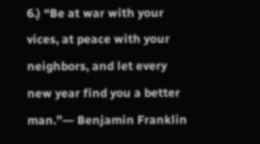6.) “Be at war with your vices, at peace with your neighbors, and let every new year find you a better man.”― Benjamin Franklin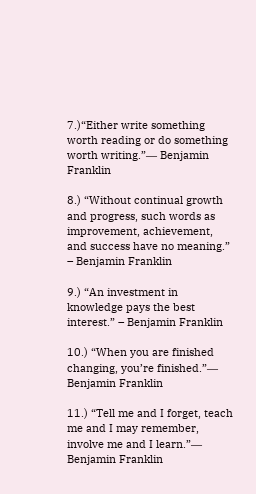7.)“Either write something worth reading or do something worth writing.”― Benjamin Franklin

8.) “Without continual growth and progress, such words as improvement, achievement, and success have no meaning.” – Benjamin Franklin

9.) “An investment in knowledge pays the best interest.” – Benjamin Franklin

10.) “When you are finished changing, you’re finished.”― Benjamin Franklin

11.) “Tell me and I forget, teach me and I may remember, involve me and I learn.”― Benjamin Franklin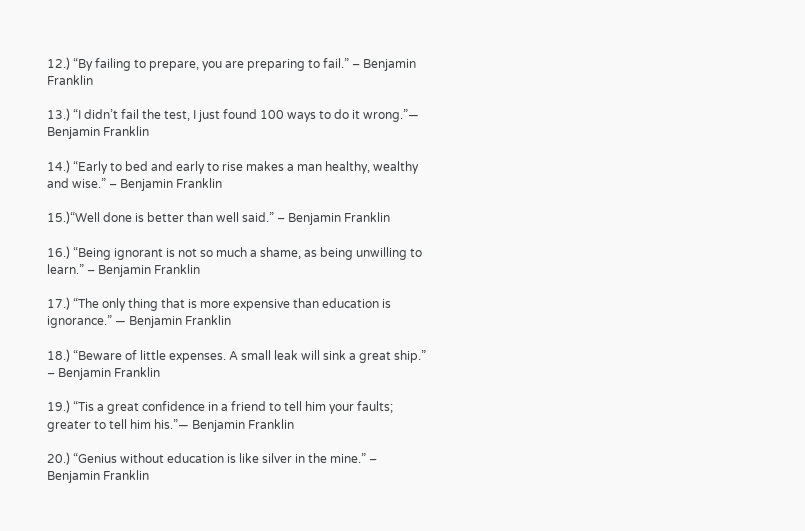12.) “By failing to prepare, you are preparing to fail.” – Benjamin Franklin

13.) “I didn’t fail the test, I just found 100 ways to do it wrong.”― Benjamin Franklin

14.) “Early to bed and early to rise makes a man healthy, wealthy and wise.” – Benjamin Franklin

15.)“Well done is better than well said.” – Benjamin Franklin

16.) “Being ignorant is not so much a shame, as being unwilling to learn.” – Benjamin Franklin

17.) “The only thing that is more expensive than education is ignorance.” ― Benjamin Franklin

18.) “Beware of little expenses. A small leak will sink a great ship.” – Benjamin Franklin

19.) “Tis a great confidence in a friend to tell him your faults; greater to tell him his.”― Benjamin Franklin

20.) “Genius without education is like silver in the mine.” – Benjamin Franklin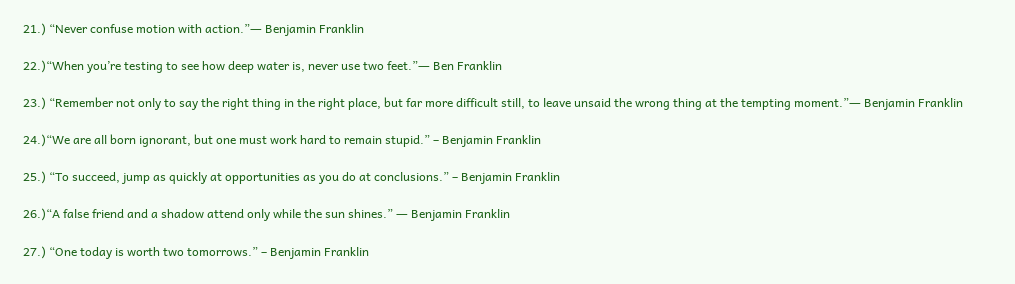21.) “Never confuse motion with action.”― Benjamin Franklin

22.)“When you’re testing to see how deep water is, never use two feet.”― Ben Franklin

23.) “Remember not only to say the right thing in the right place, but far more difficult still, to leave unsaid the wrong thing at the tempting moment.”― Benjamin Franklin

24.)“We are all born ignorant, but one must work hard to remain stupid.” – Benjamin Franklin

25.) “To succeed, jump as quickly at opportunities as you do at conclusions.” – Benjamin Franklin

26.)“A false friend and a shadow attend only while the sun shines.” ― Benjamin Franklin

27.) “One today is worth two tomorrows.” – Benjamin Franklin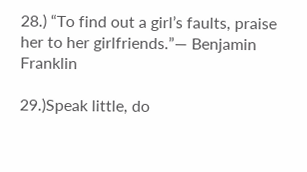28.) “To find out a girl’s faults, praise her to her girlfriends.”― Benjamin Franklin

29.)Speak little, do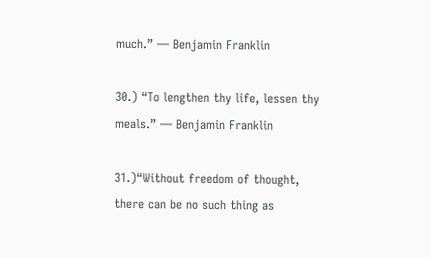much.” ― Benjamin Franklin

30.) “To lengthen thy life, lessen thy meals.” ― Benjamin Franklin

31.)“Without freedom of thought, there can be no such thing as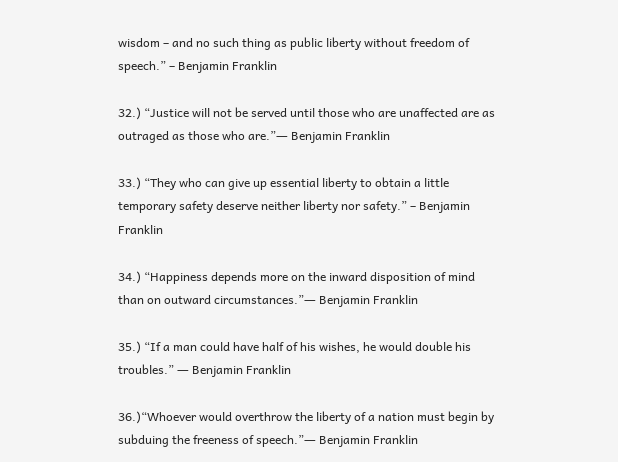wisdom – and no such thing as public liberty without freedom of speech.” – Benjamin Franklin

32.) “Justice will not be served until those who are unaffected are as outraged as those who are.”― Benjamin Franklin

33.) “They who can give up essential liberty to obtain a little temporary safety deserve neither liberty nor safety.” – Benjamin Franklin

34.) “Happiness depends more on the inward disposition of mind than on outward circumstances.”― Benjamin Franklin

35.) “If a man could have half of his wishes, he would double his troubles.” ― Benjamin Franklin

36.)“Whoever would overthrow the liberty of a nation must begin by subduing the freeness of speech.”― Benjamin Franklin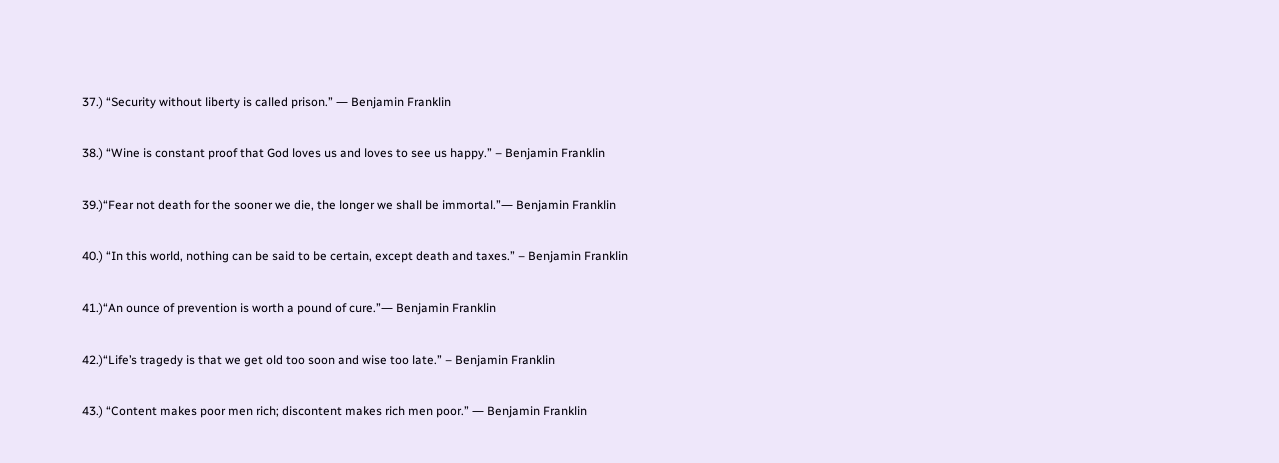37.) “Security without liberty is called prison.” ― Benjamin Franklin

38.) “Wine is constant proof that God loves us and loves to see us happy.” – Benjamin Franklin

39.)“Fear not death for the sooner we die, the longer we shall be immortal.”― Benjamin Franklin

40.) “In this world, nothing can be said to be certain, except death and taxes.” – Benjamin Franklin

41.)“An ounce of prevention is worth a pound of cure.”― Benjamin Franklin

42.)“Life’s tragedy is that we get old too soon and wise too late.” – Benjamin Franklin

43.) “Content makes poor men rich; discontent makes rich men poor.” ― Benjamin Franklin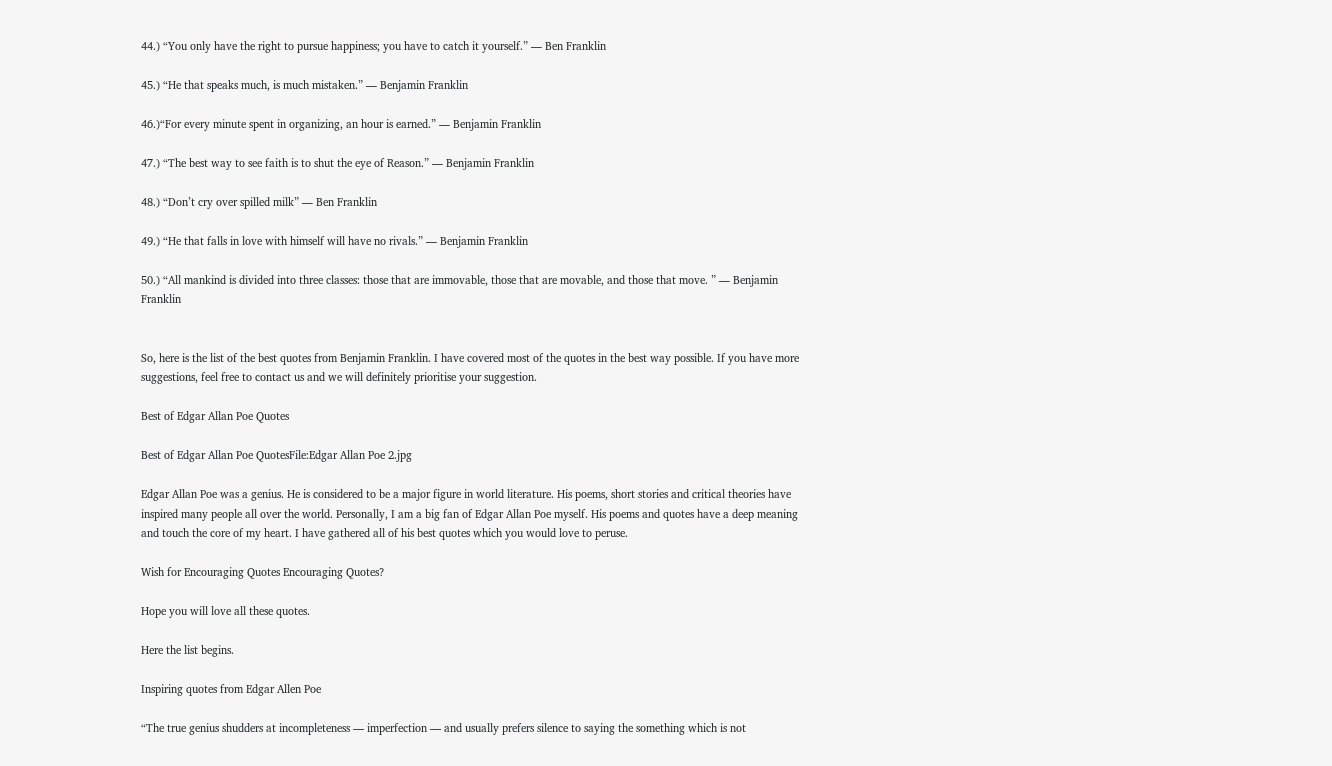44.) “You only have the right to pursue happiness; you have to catch it yourself.” ― Ben Franklin

45.) “He that speaks much, is much mistaken.” ― Benjamin Franklin

46.)“For every minute spent in organizing, an hour is earned.” ― Benjamin Franklin

47.) “The best way to see faith is to shut the eye of Reason.” ― Benjamin Franklin

48.) “Don’t cry over spilled milk” ― Ben Franklin

49.) “He that falls in love with himself will have no rivals.” ― Benjamin Franklin

50.) “All mankind is divided into three classes: those that are immovable, those that are movable, and those that move. ” ― Benjamin Franklin


So, here is the list of the best quotes from Benjamin Franklin. I have covered most of the quotes in the best way possible. If you have more suggestions, feel free to contact us and we will definitely prioritise your suggestion.

Best of Edgar Allan Poe Quotes

Best of Edgar Allan Poe QuotesFile:Edgar Allan Poe 2.jpg

Edgar Allan Poe was a genius. He is considered to be a major figure in world literature. His poems, short stories and critical theories have inspired many people all over the world. Personally, I am a big fan of Edgar Allan Poe myself. His poems and quotes have a deep meaning and touch the core of my heart. I have gathered all of his best quotes which you would love to peruse.

Wish for Encouraging Quotes Encouraging Quotes?

Hope you will love all these quotes.

Here the list begins.

Inspiring quotes from Edgar Allen Poe

“The true genius shudders at incompleteness — imperfection — and usually prefers silence to saying the something which is not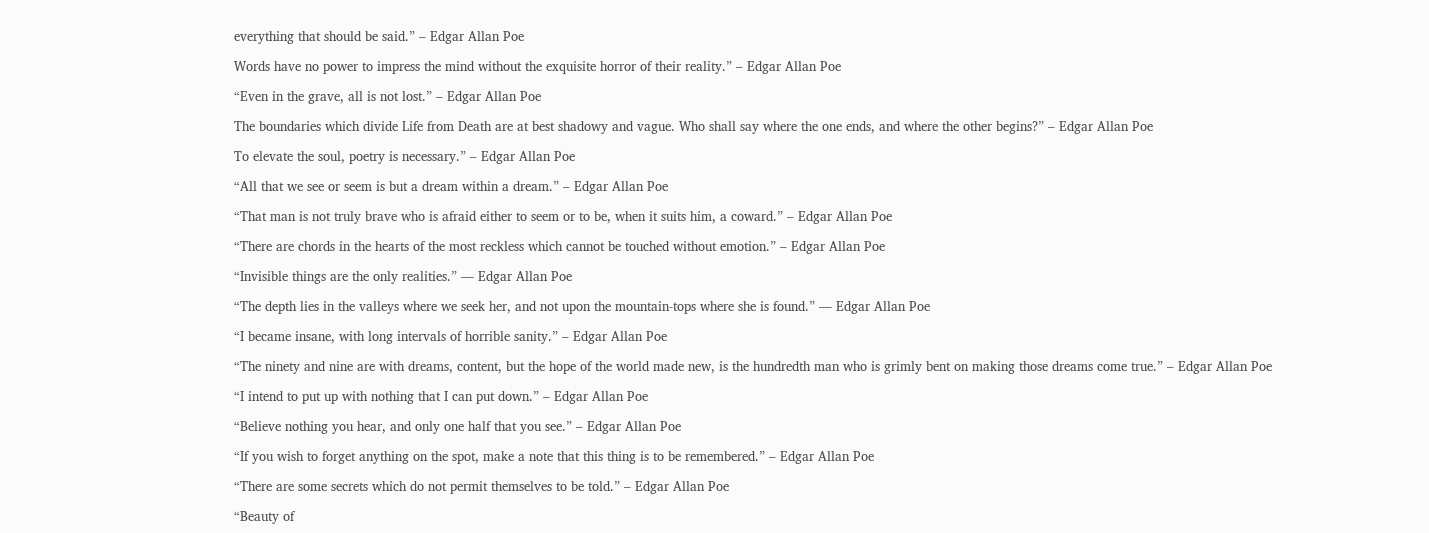everything that should be said.” – Edgar Allan Poe

Words have no power to impress the mind without the exquisite horror of their reality.” – Edgar Allan Poe

“Even in the grave, all is not lost.” – Edgar Allan Poe

The boundaries which divide Life from Death are at best shadowy and vague. Who shall say where the one ends, and where the other begins?” – Edgar Allan Poe

To elevate the soul, poetry is necessary.” – Edgar Allan Poe

“All that we see or seem is but a dream within a dream.” – Edgar Allan Poe

“That man is not truly brave who is afraid either to seem or to be, when it suits him, a coward.” – Edgar Allan Poe

“There are chords in the hearts of the most reckless which cannot be touched without emotion.” – Edgar Allan Poe

“Invisible things are the only realities.” ― Edgar Allan Poe

“The depth lies in the valleys where we seek her, and not upon the mountain-tops where she is found.” ― Edgar Allan Poe

“I became insane, with long intervals of horrible sanity.” – Edgar Allan Poe

“The ninety and nine are with dreams, content, but the hope of the world made new, is the hundredth man who is grimly bent on making those dreams come true.” – Edgar Allan Poe

“I intend to put up with nothing that I can put down.” – Edgar Allan Poe

“Believe nothing you hear, and only one half that you see.” – Edgar Allan Poe

“If you wish to forget anything on the spot, make a note that this thing is to be remembered.” – Edgar Allan Poe

“There are some secrets which do not permit themselves to be told.” – Edgar Allan Poe

“Beauty of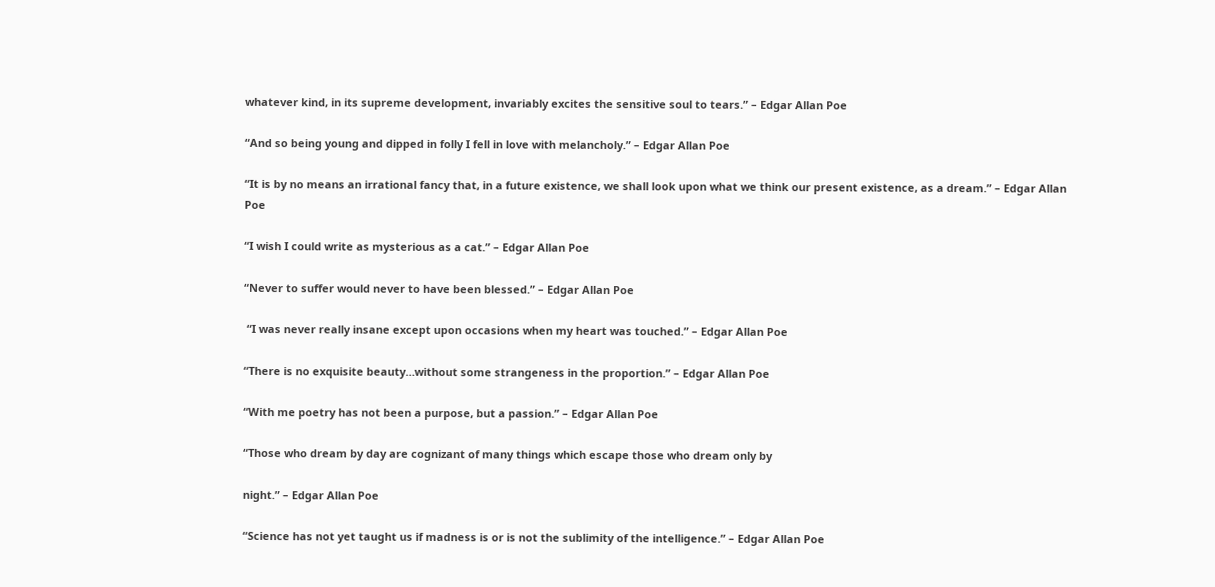whatever kind, in its supreme development, invariably excites the sensitive soul to tears.” – Edgar Allan Poe

“And so being young and dipped in folly I fell in love with melancholy.” – Edgar Allan Poe

“It is by no means an irrational fancy that, in a future existence, we shall look upon what we think our present existence, as a dream.” – Edgar Allan Poe

“I wish I could write as mysterious as a cat.” – Edgar Allan Poe

“Never to suffer would never to have been blessed.” – Edgar Allan Poe

 “I was never really insane except upon occasions when my heart was touched.” – Edgar Allan Poe

“There is no exquisite beauty…without some strangeness in the proportion.” – Edgar Allan Poe

“With me poetry has not been a purpose, but a passion.” – Edgar Allan Poe

“Those who dream by day are cognizant of many things which escape those who dream only by

night.” – Edgar Allan Poe

“Science has not yet taught us if madness is or is not the sublimity of the intelligence.” – Edgar Allan Poe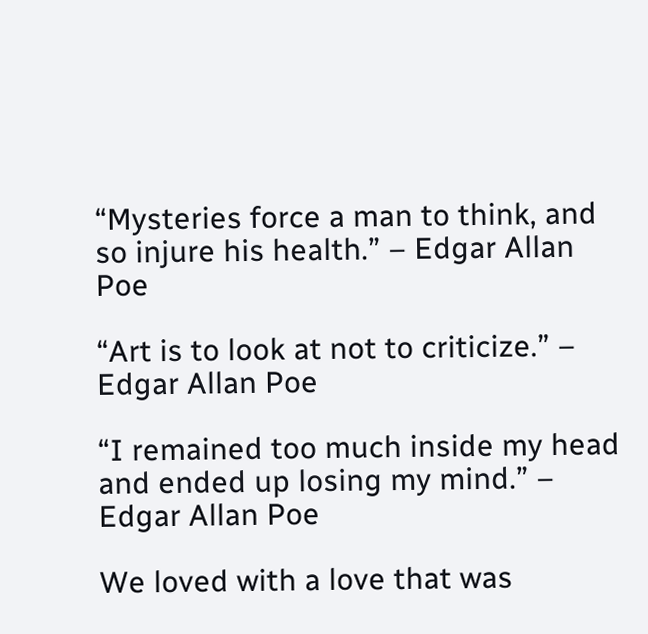“Mysteries force a man to think, and so injure his health.” – Edgar Allan Poe

“Art is to look at not to criticize.” – Edgar Allan Poe

“I remained too much inside my head and ended up losing my mind.” – Edgar Allan Poe

We loved with a love that was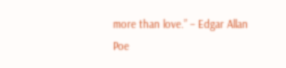more than love.” – Edgar Allan Poe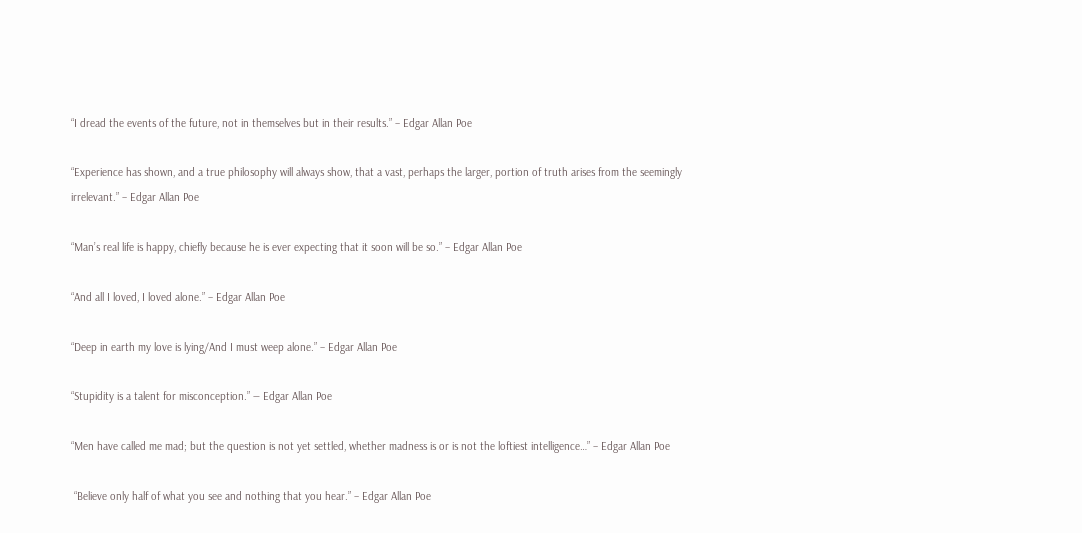“I dread the events of the future, not in themselves but in their results.” – Edgar Allan Poe

“Experience has shown, and a true philosophy will always show, that a vast, perhaps the larger, portion of truth arises from the seemingly irrelevant.” – Edgar Allan Poe

“Man’s real life is happy, chiefly because he is ever expecting that it soon will be so.” – Edgar Allan Poe

“And all I loved, I loved alone.” – Edgar Allan Poe

“Deep in earth my love is lying/And I must weep alone.” – Edgar Allan Poe

“Stupidity is a talent for misconception.” ― Edgar Allan Poe

“Men have called me mad; but the question is not yet settled, whether madness is or is not the loftiest intelligence…” – Edgar Allan Poe

 “Believe only half of what you see and nothing that you hear.” – Edgar Allan Poe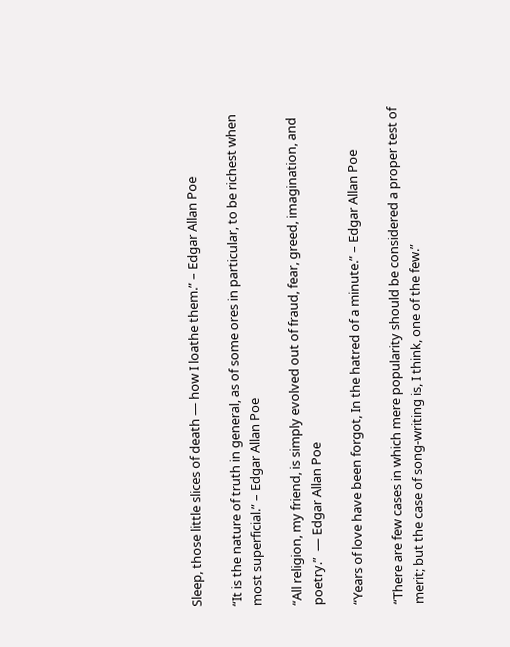Sleep, those little slices of death — how I loathe them.” – Edgar Allan Poe

“It is the nature of truth in general, as of some ores in particular, to be richest when most superficial.” – Edgar Allan Poe

“All religion, my friend, is simply evolved out of fraud, fear, greed, imagination, and poetry.”  ― Edgar Allan Poe

“Years of love have been forgot, In the hatred of a minute.” – Edgar Allan Poe

“There are few cases in which mere popularity should be considered a proper test of merit; but the case of song-writing is, I think, one of the few.”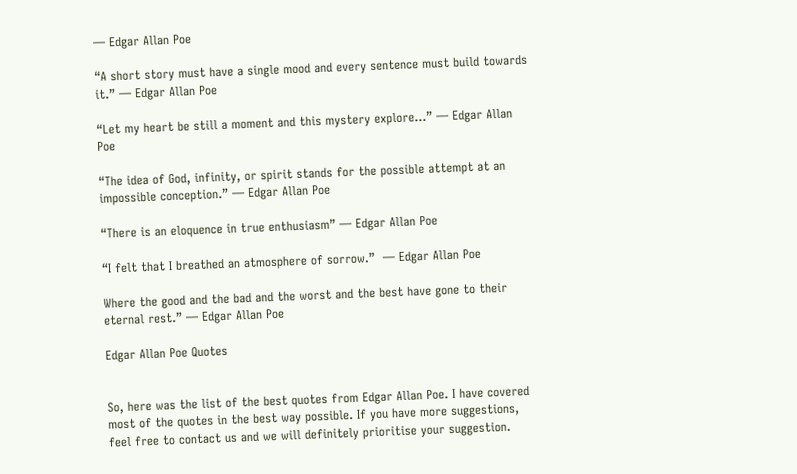― Edgar Allan Poe

“A short story must have a single mood and every sentence must build towards it.” ― Edgar Allan Poe

“Let my heart be still a moment and this mystery explore…” ― Edgar Allan Poe

“The idea of God, infinity, or spirit stands for the possible attempt at an impossible conception.” ― Edgar Allan Poe

“There is an eloquence in true enthusiasm” ― Edgar Allan Poe

“I felt that I breathed an atmosphere of sorrow.”  ― Edgar Allan Poe

Where the good and the bad and the worst and the best have gone to their eternal rest.” ― Edgar Allan Poe

Edgar Allan Poe Quotes


So, here was the list of the best quotes from Edgar Allan Poe. I have covered most of the quotes in the best way possible. If you have more suggestions, feel free to contact us and we will definitely prioritise your suggestion.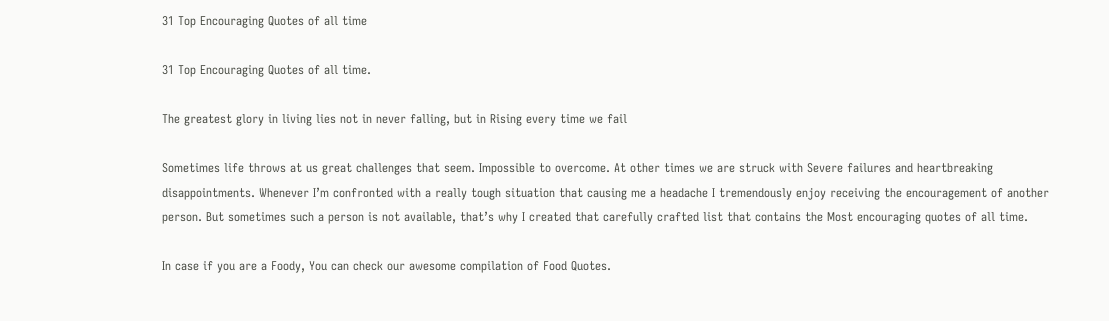31 Top Encouraging Quotes of all time

31 Top Encouraging Quotes of all time.

The greatest glory in living lies not in never falling, but in Rising every time we fail

Sometimes life throws at us great challenges that seem. Impossible to overcome. At other times we are struck with Severe failures and heartbreaking disappointments. Whenever I’m confronted with a really tough situation that causing me a headache I tremendously enjoy receiving the encouragement of another person. But sometimes such a person is not available, that’s why I created that carefully crafted list that contains the Most encouraging quotes of all time.

In case if you are a Foody, You can check our awesome compilation of Food Quotes.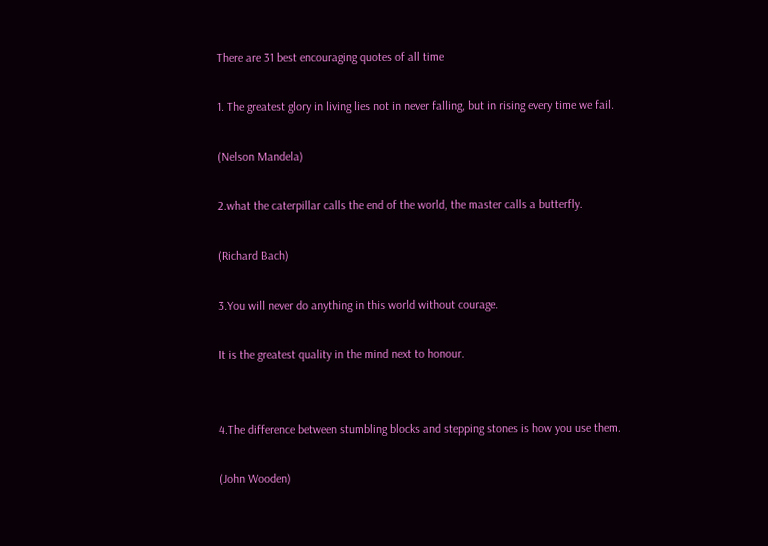There are 31 best encouraging quotes of all time

1. The greatest glory in living lies not in never falling, but in rising every time we fail.

(Nelson Mandela)

2.what the caterpillar calls the end of the world, the master calls a butterfly.

(Richard Bach)

3.You will never do anything in this world without courage.

It is the greatest quality in the mind next to honour.


4.The difference between stumbling blocks and stepping stones is how you use them.

(John Wooden)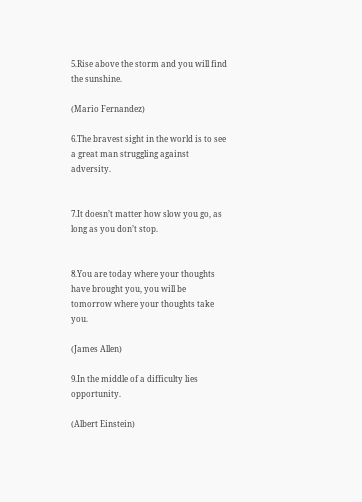5.Rise above the storm and you will find the sunshine.

(Mario Fernandez)

6.The bravest sight in the world is to see a great man struggling against adversity.


7.It doesn’t matter how slow you go, as long as you don’t stop.


8.You are today where your thoughts have brought you, you will be tomorrow where your thoughts take you.

(James Allen)

9.In the middle of a difficulty lies opportunity.

(Albert Einstein)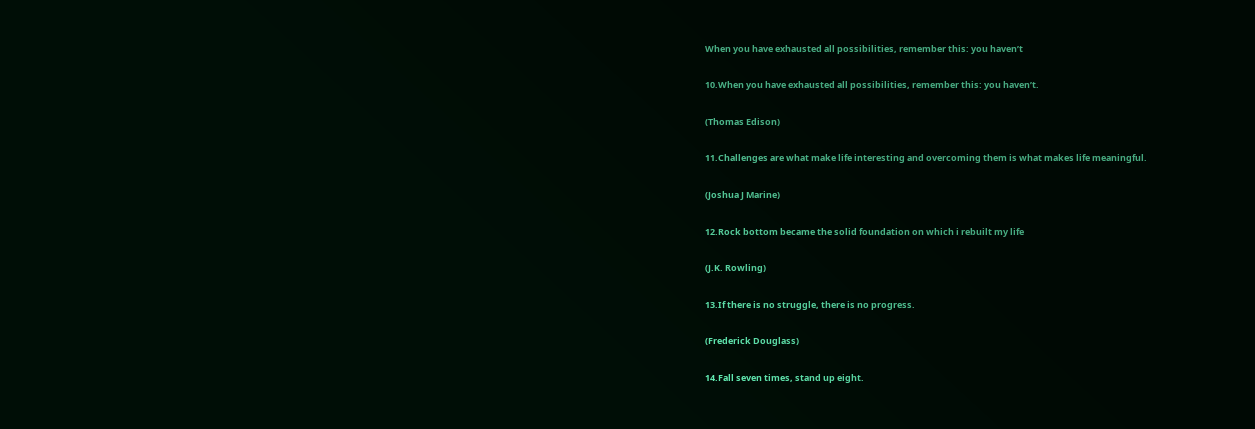When you have exhausted all possibilities, remember this: you haven’t

10.When you have exhausted all possibilities, remember this: you haven’t.

(Thomas Edison)

11.Challenges are what make life interesting and overcoming them is what makes life meaningful.

(Joshua J Marine)

12.Rock bottom became the solid foundation on which i rebuilt my life

(J.K. Rowling)

13.If there is no struggle, there is no progress.

(Frederick Douglass)

14.Fall seven times, stand up eight.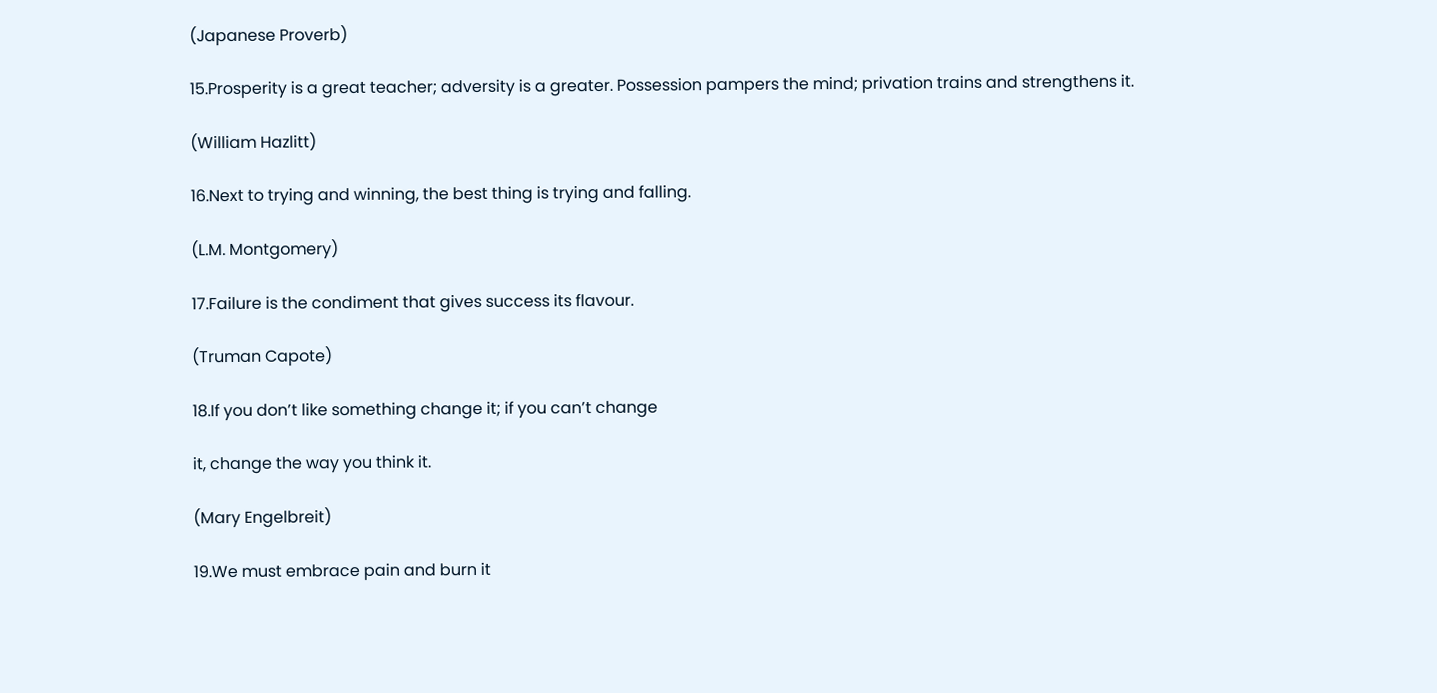(Japanese Proverb)

15.Prosperity is a great teacher; adversity is a greater. Possession pampers the mind; privation trains and strengthens it.

(William Hazlitt)

16.Next to trying and winning, the best thing is trying and falling.

(L.M. Montgomery)

17.Failure is the condiment that gives success its flavour.

(Truman Capote)

18.If you don’t like something change it; if you can’t change

it, change the way you think it.

(Mary Engelbreit)

19.We must embrace pain and burn it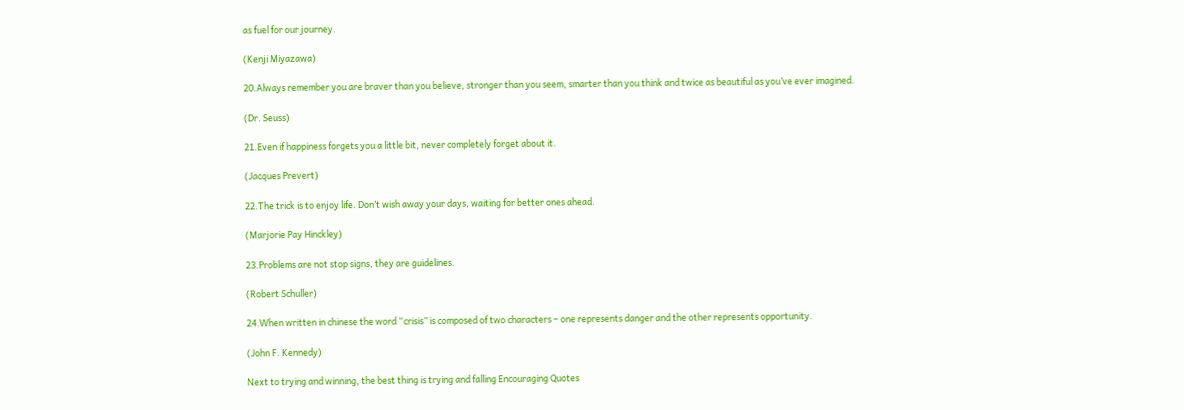as fuel for our journey.

(Kenji Miyazawa)

20.Always remember you are braver than you believe, stronger than you seem, smarter than you think and twice as beautiful as you’ve ever imagined.

(Dr. Seuss)

21.Even if happiness forgets you a little bit, never completely forget about it.

(Jacques Prevert)

22.The trick is to enjoy life. Don’t wish away your days, waiting for better ones ahead.

(Marjorie Pay Hinckley)

23.Problems are not stop signs, they are guidelines.

(Robert Schuller)

24.When written in chinese the word “crisis” is composed of two characters – one represents danger and the other represents opportunity.

(John F. Kennedy)

Next to trying and winning, the best thing is trying and falling Encouraging Quotes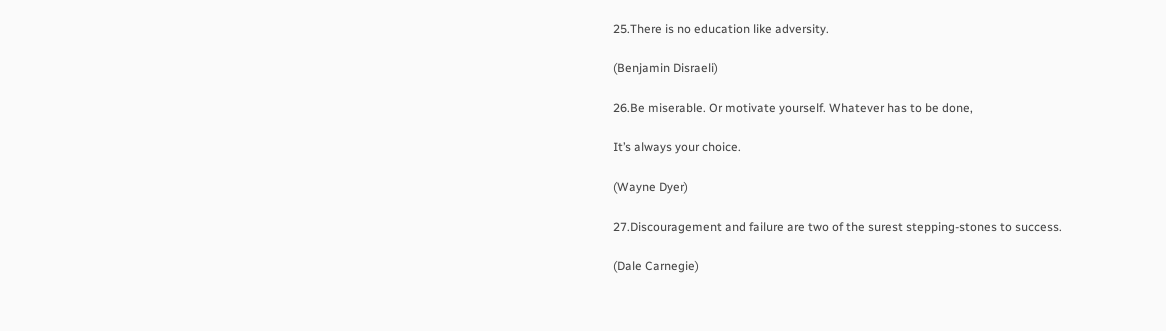25.There is no education like adversity.

(Benjamin Disraeli)

26.Be miserable. Or motivate yourself. Whatever has to be done,

It’s always your choice.

(Wayne Dyer)

27.Discouragement and failure are two of the surest stepping-stones to success.

(Dale Carnegie)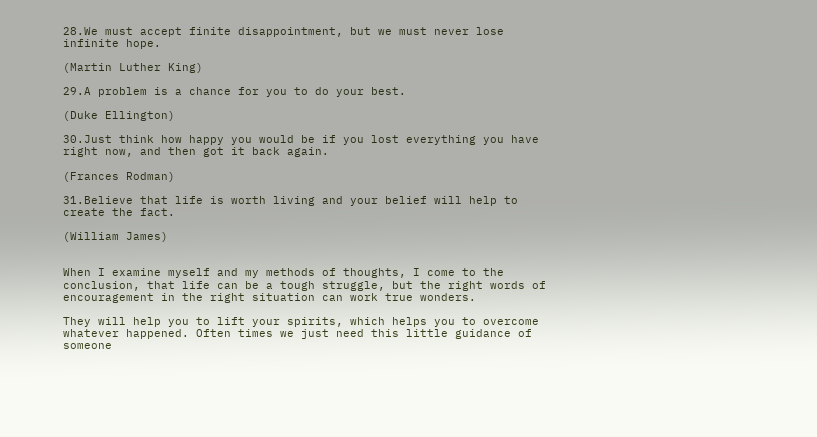28.We must accept finite disappointment, but we must never lose infinite hope.

(Martin Luther King)

29.A problem is a chance for you to do your best.

(Duke Ellington)

30.Just think how happy you would be if you lost everything you have right now, and then got it back again.

(Frances Rodman)

31.Believe that life is worth living and your belief will help to create the fact.

(William James)


When I examine myself and my methods of thoughts, I come to the conclusion, that life can be a tough struggle, but the right words of encouragement in the right situation can work true wonders.

They will help you to lift your spirits, which helps you to overcome whatever happened. Often times we just need this little guidance of someone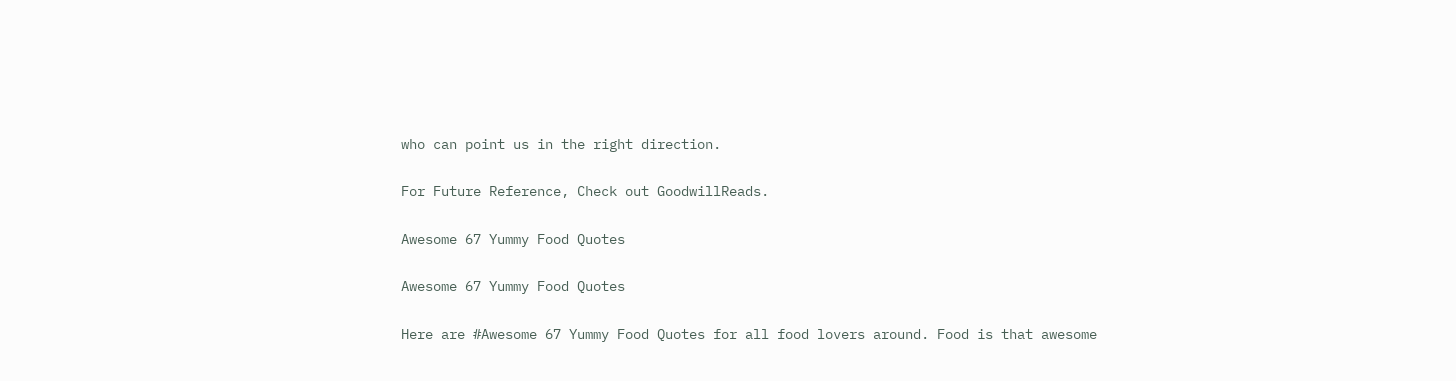who can point us in the right direction.

For Future Reference, Check out GoodwillReads.

Awesome 67 Yummy Food Quotes

Awesome 67 Yummy Food Quotes

Here are #Awesome 67 Yummy Food Quotes for all food lovers around. Food is that awesome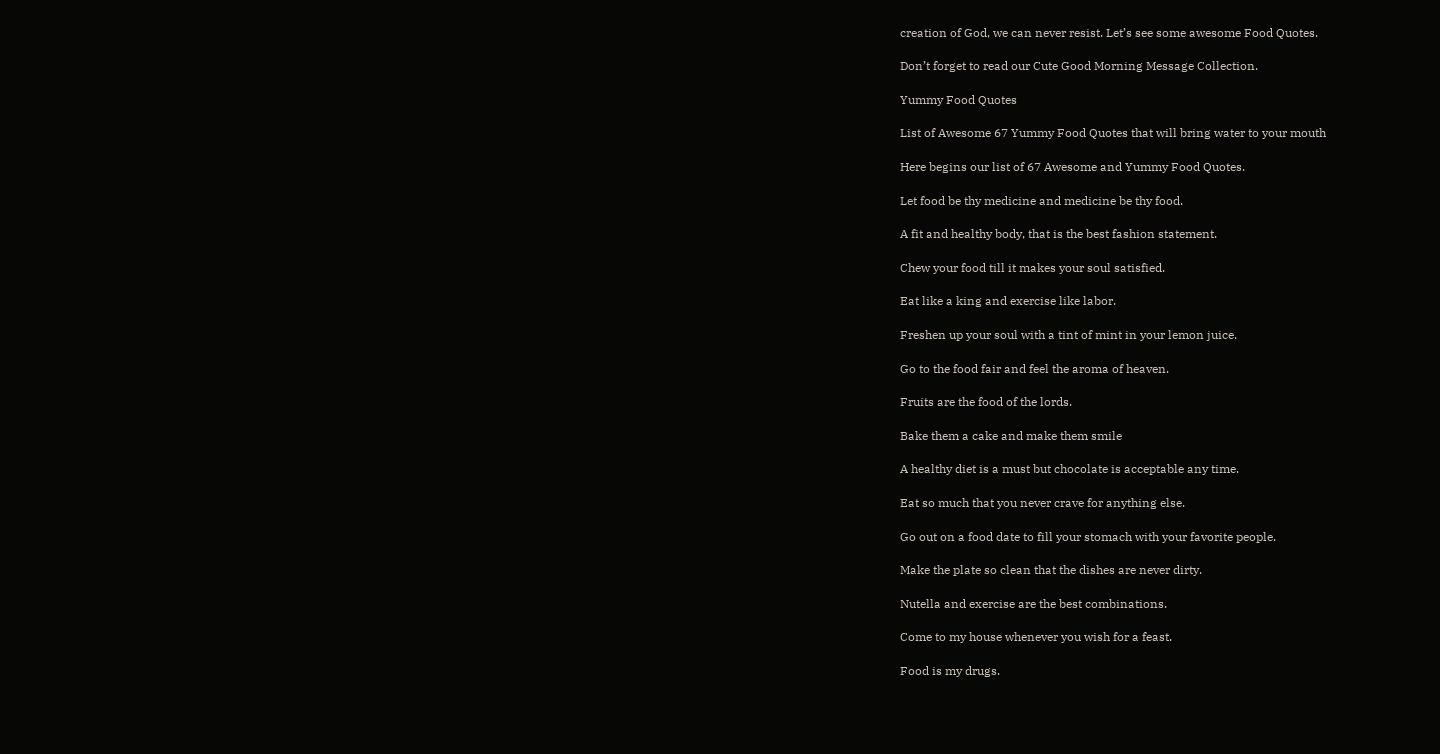creation of God, we can never resist. Let’s see some awesome Food Quotes.

Don’t forget to read our Cute Good Morning Message Collection.

Yummy Food Quotes

List of Awesome 67 Yummy Food Quotes that will bring water to your mouth

Here begins our list of 67 Awesome and Yummy Food Quotes.

Let food be thy medicine and medicine be thy food.

A fit and healthy body, that is the best fashion statement.

Chew your food till it makes your soul satisfied.

Eat like a king and exercise like labor.

Freshen up your soul with a tint of mint in your lemon juice.

Go to the food fair and feel the aroma of heaven.

Fruits are the food of the lords.

Bake them a cake and make them smile

A healthy diet is a must but chocolate is acceptable any time.

Eat so much that you never crave for anything else.

Go out on a food date to fill your stomach with your favorite people.

Make the plate so clean that the dishes are never dirty.

Nutella and exercise are the best combinations.

Come to my house whenever you wish for a feast.

Food is my drugs.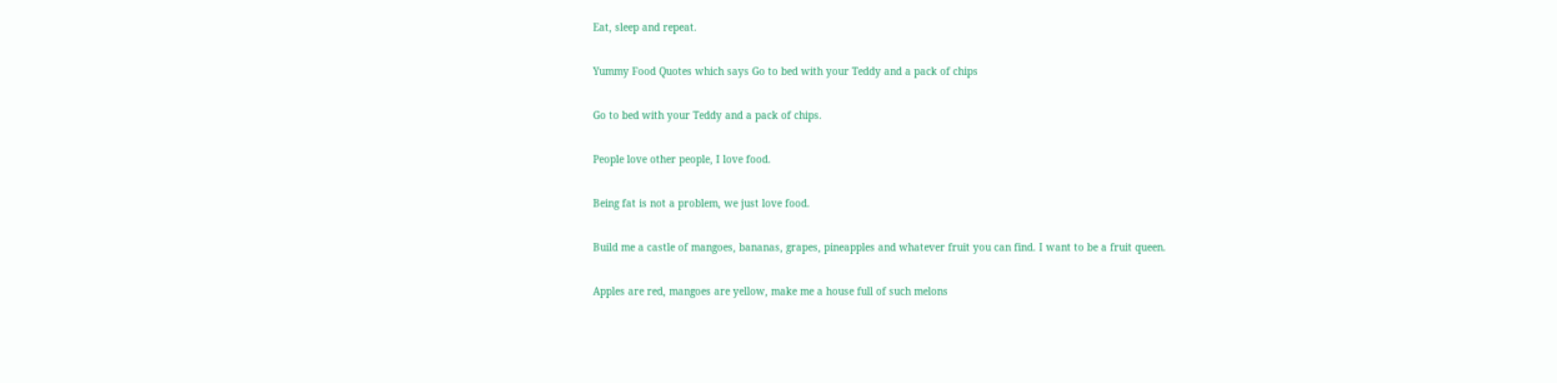Eat, sleep and repeat.

Yummy Food Quotes which says Go to bed with your Teddy and a pack of chips

Go to bed with your Teddy and a pack of chips.

People love other people, I love food.

Being fat is not a problem, we just love food.

Build me a castle of mangoes, bananas, grapes, pineapples and whatever fruit you can find. I want to be a fruit queen.

Apples are red, mangoes are yellow, make me a house full of such melons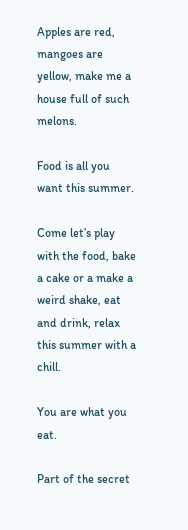Apples are red, mangoes are yellow, make me a house full of such melons.

Food is all you want this summer.

Come let’s play with the food, bake a cake or a make a weird shake, eat and drink, relax this summer with a chill.

You are what you eat.

Part of the secret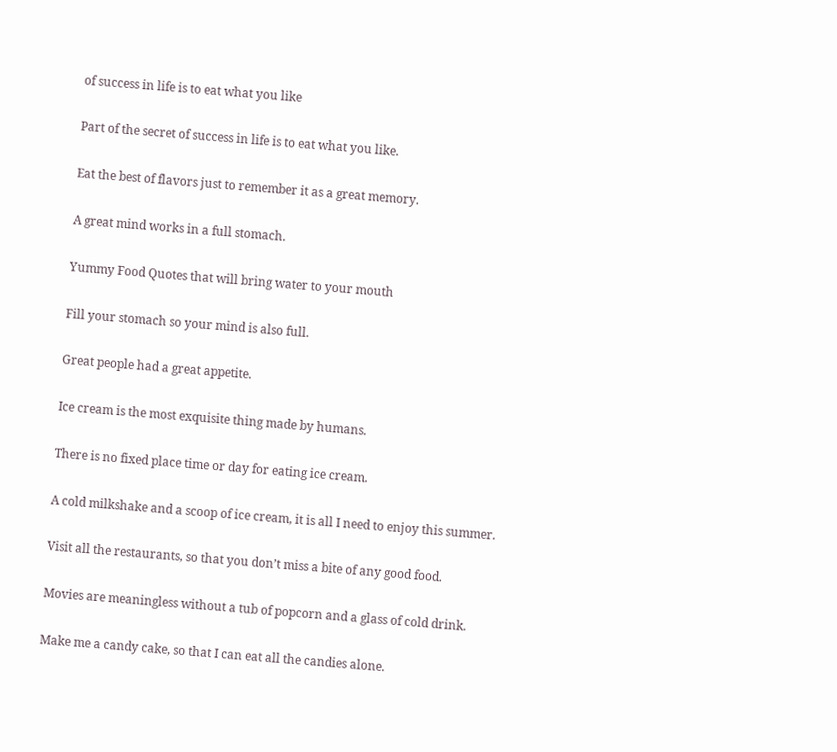of success in life is to eat what you like

Part of the secret of success in life is to eat what you like.

Eat the best of flavors just to remember it as a great memory.

A great mind works in a full stomach.

Yummy Food Quotes that will bring water to your mouth

Fill your stomach so your mind is also full.

Great people had a great appetite.

Ice cream is the most exquisite thing made by humans.

There is no fixed place time or day for eating ice cream.

A cold milkshake and a scoop of ice cream, it is all I need to enjoy this summer.

Visit all the restaurants, so that you don’t miss a bite of any good food.

Movies are meaningless without a tub of popcorn and a glass of cold drink.

Make me a candy cake, so that I can eat all the candies alone.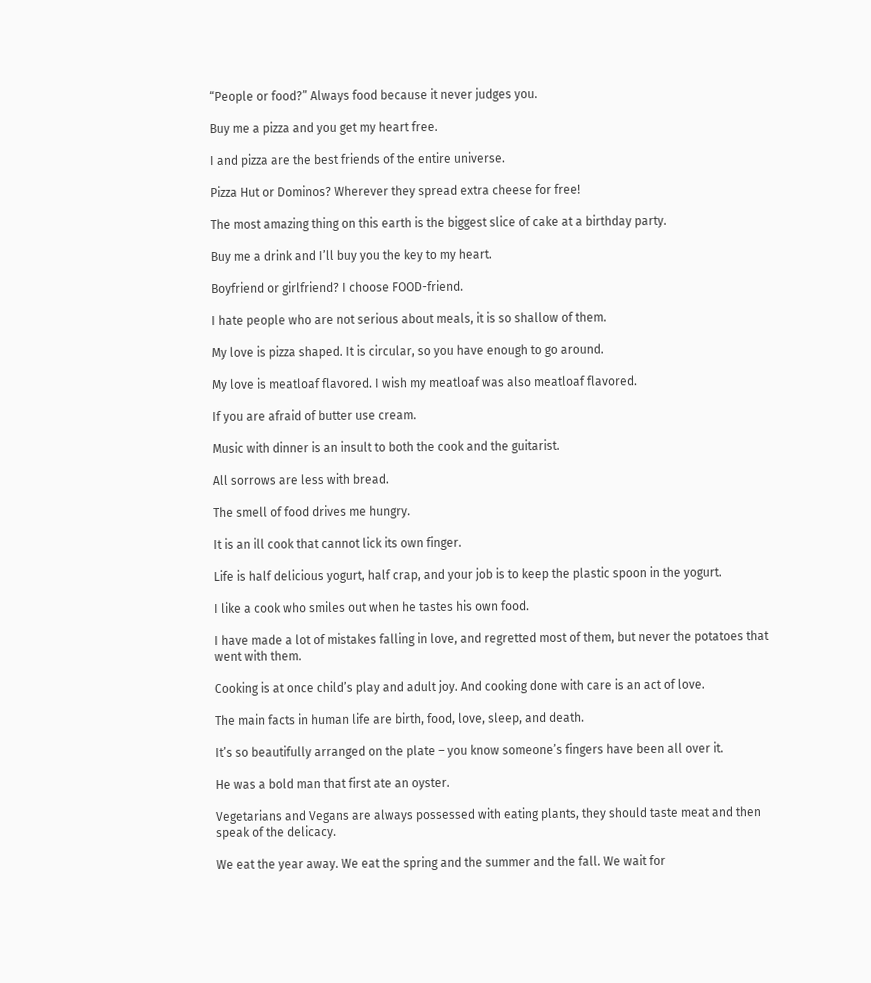“People or food?” Always food because it never judges you.

Buy me a pizza and you get my heart free.

I and pizza are the best friends of the entire universe.

Pizza Hut or Dominos? Wherever they spread extra cheese for free!

The most amazing thing on this earth is the biggest slice of cake at a birthday party.

Buy me a drink and I’ll buy you the key to my heart.

Boyfriend or girlfriend? I choose FOOD-friend.

I hate people who are not serious about meals, it is so shallow of them.

My love is pizza shaped. It is circular, so you have enough to go around.

My love is meatloaf flavored. I wish my meatloaf was also meatloaf flavored.

If you are afraid of butter use cream.

Music with dinner is an insult to both the cook and the guitarist.

All sorrows are less with bread.

The smell of food drives me hungry.

It is an ill cook that cannot lick its own finger.

Life is half delicious yogurt, half crap, and your job is to keep the plastic spoon in the yogurt.

I like a cook who smiles out when he tastes his own food.

I have made a lot of mistakes falling in love, and regretted most of them, but never the potatoes that went with them.

Cooking is at once child’s play and adult joy. And cooking done with care is an act of love.

The main facts in human life are birth, food, love, sleep, and death.

It’s so beautifully arranged on the plate – you know someone’s fingers have been all over it.

He was a bold man that first ate an oyster.

Vegetarians and Vegans are always possessed with eating plants, they should taste meat and then speak of the delicacy.

We eat the year away. We eat the spring and the summer and the fall. We wait for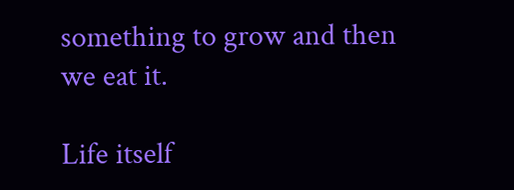something to grow and then we eat it.

Life itself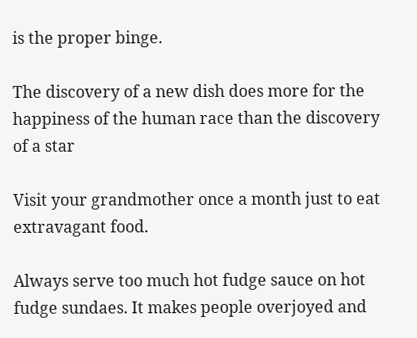is the proper binge.

The discovery of a new dish does more for the happiness of the human race than the discovery of a star

Visit your grandmother once a month just to eat extravagant food.

Always serve too much hot fudge sauce on hot fudge sundaes. It makes people overjoyed and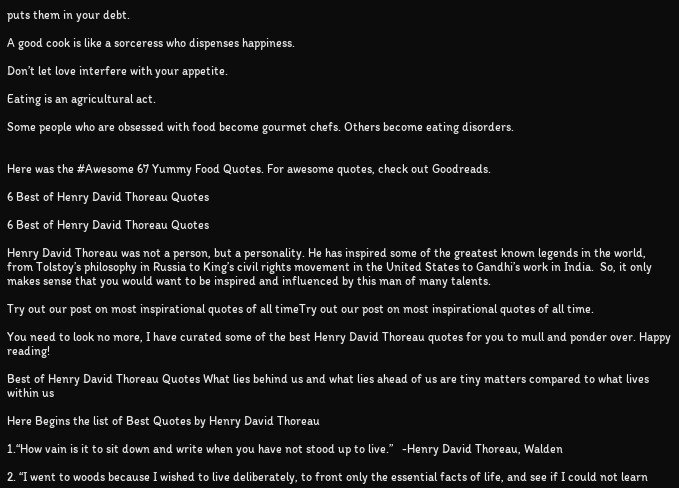puts them in your debt.

A good cook is like a sorceress who dispenses happiness.

Don’t let love interfere with your appetite.

Eating is an agricultural act.

Some people who are obsessed with food become gourmet chefs. Others become eating disorders.


Here was the #Awesome 67 Yummy Food Quotes. For awesome quotes, check out Goodreads.

6 Best of Henry David Thoreau Quotes

6 Best of Henry David Thoreau Quotes

Henry David Thoreau was not a person, but a personality. He has inspired some of the greatest known legends in the world, from Tolstoy’s philosophy in Russia to King’s civil rights movement in the United States to Gandhi’s work in India.  So, it only makes sense that you would want to be inspired and influenced by this man of many talents.

Try out our post on most inspirational quotes of all timeTry out our post on most inspirational quotes of all time.

You need to look no more, I have curated some of the best Henry David Thoreau quotes for you to mull and ponder over. Happy reading!

Best of Henry David Thoreau Quotes What lies behind us and what lies ahead of us are tiny matters compared to what lives within us

Here Begins the list of Best Quotes by Henry David Thoreau

1.“How vain is it to sit down and write when you have not stood up to live.”   -Henry David Thoreau, Walden

2. “I went to woods because I wished to live deliberately, to front only the essential facts of life, and see if I could not learn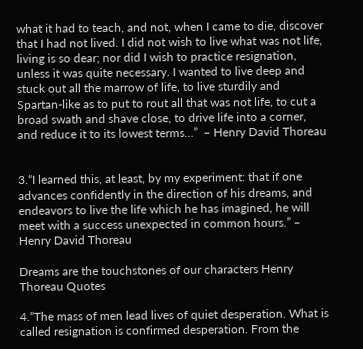what it had to teach, and not, when I came to die, discover that I had not lived. I did not wish to live what was not life, living is so dear; nor did I wish to practice resignation, unless it was quite necessary. I wanted to live deep and stuck out all the marrow of life, to live sturdily and Spartan-like as to put to rout all that was not life, to cut a broad swath and shave close, to drive life into a corner, and reduce it to its lowest terms…”  – Henry David Thoreau


3.“I learned this, at least, by my experiment: that if one advances confidently in the direction of his dreams, and endeavors to live the life which he has imagined, he will meet with a success unexpected in common hours.” – Henry David Thoreau

Dreams are the touchstones of our characters Henry Thoreau Quotes

4.“The mass of men lead lives of quiet desperation. What is called resignation is confirmed desperation. From the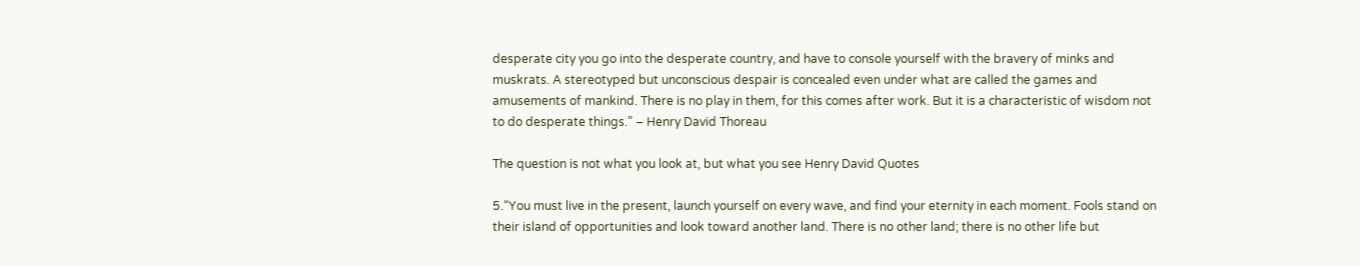desperate city you go into the desperate country, and have to console yourself with the bravery of minks and muskrats. A stereotyped but unconscious despair is concealed even under what are called the games and amusements of mankind. There is no play in them, for this comes after work. But it is a characteristic of wisdom not to do desperate things.” – Henry David Thoreau

The question is not what you look at, but what you see Henry David Quotes

5.“You must live in the present, launch yourself on every wave, and find your eternity in each moment. Fools stand on their island of opportunities and look toward another land. There is no other land; there is no other life but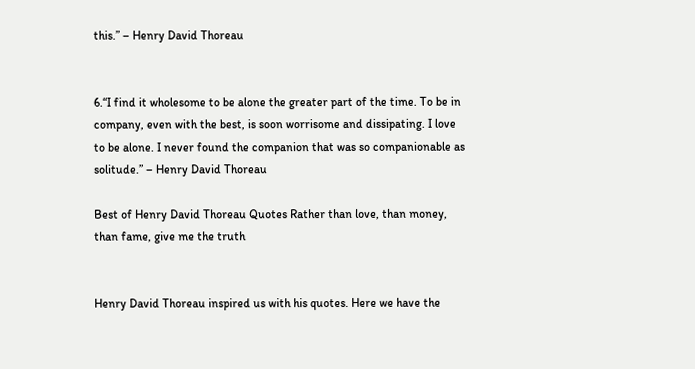this.” – Henry David Thoreau


6.“I find it wholesome to be alone the greater part of the time. To be in company, even with the best, is soon worrisome and dissipating. I love to be alone. I never found the companion that was so companionable as solitude.” – Henry David Thoreau

Best of Henry David Thoreau Quotes Rather than love, than money, than fame, give me the truth


Henry David Thoreau inspired us with his quotes. Here we have the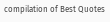compilation of Best Quotes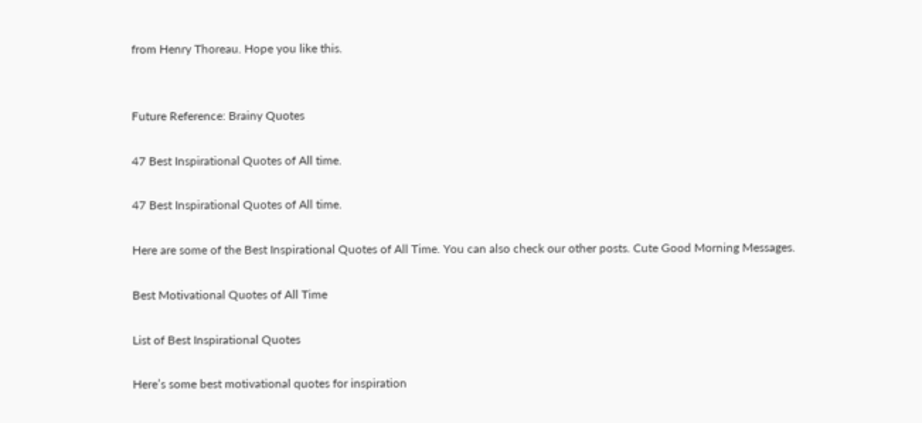from Henry Thoreau. Hope you like this.


Future Reference: Brainy Quotes

47 Best Inspirational Quotes of All time.

47 Best Inspirational Quotes of All time.

Here are some of the Best Inspirational Quotes of All Time. You can also check our other posts. Cute Good Morning Messages.

Best Motivational Quotes of All Time

List of Best Inspirational Quotes

Here’s some best motivational quotes for inspiration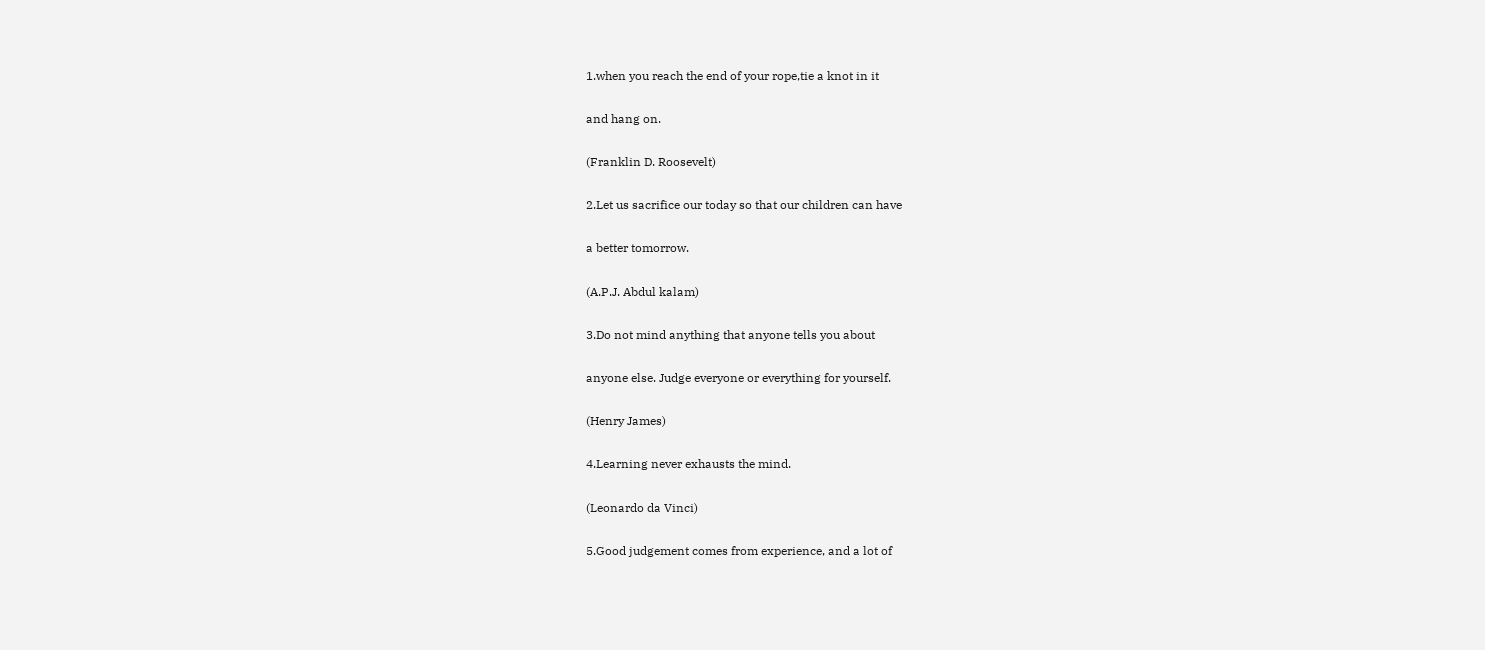1.when you reach the end of your rope,tie a knot in it

and hang on.

(Franklin D. Roosevelt)

2.Let us sacrifice our today so that our children can have

a better tomorrow.

(A.P.J. Abdul kalam)

3.Do not mind anything that anyone tells you about

anyone else. Judge everyone or everything for yourself.

(Henry James)

4.Learning never exhausts the mind.

(Leonardo da Vinci)

5.Good judgement comes from experience, and a lot of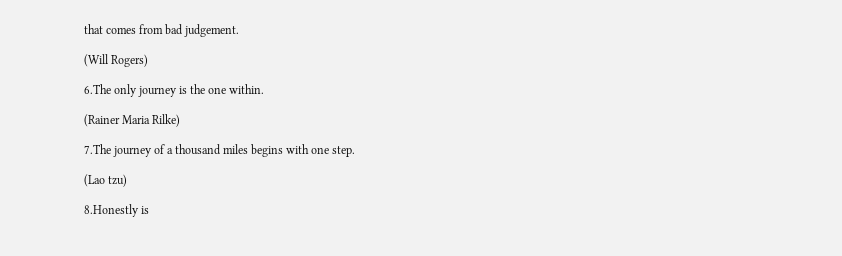that comes from bad judgement.

(Will Rogers)

6.The only journey is the one within.

(Rainer Maria Rilke)

7.The journey of a thousand miles begins with one step.

(Lao tzu)

8.Honestly is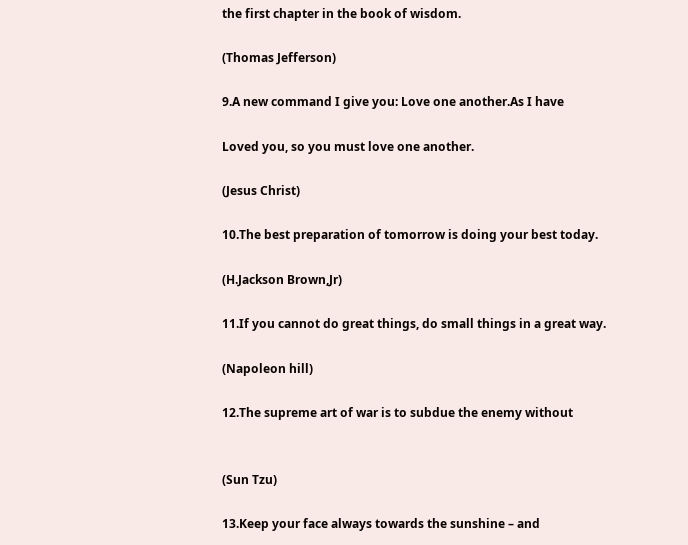the first chapter in the book of wisdom.

(Thomas Jefferson)

9.A new command I give you: Love one another.As I have

Loved you, so you must love one another.

(Jesus Christ)

10.The best preparation of tomorrow is doing your best today.

(H.Jackson Brown,Jr)

11.If you cannot do great things, do small things in a great way.

(Napoleon hill)

12.The supreme art of war is to subdue the enemy without


(Sun Tzu)

13.Keep your face always towards the sunshine – and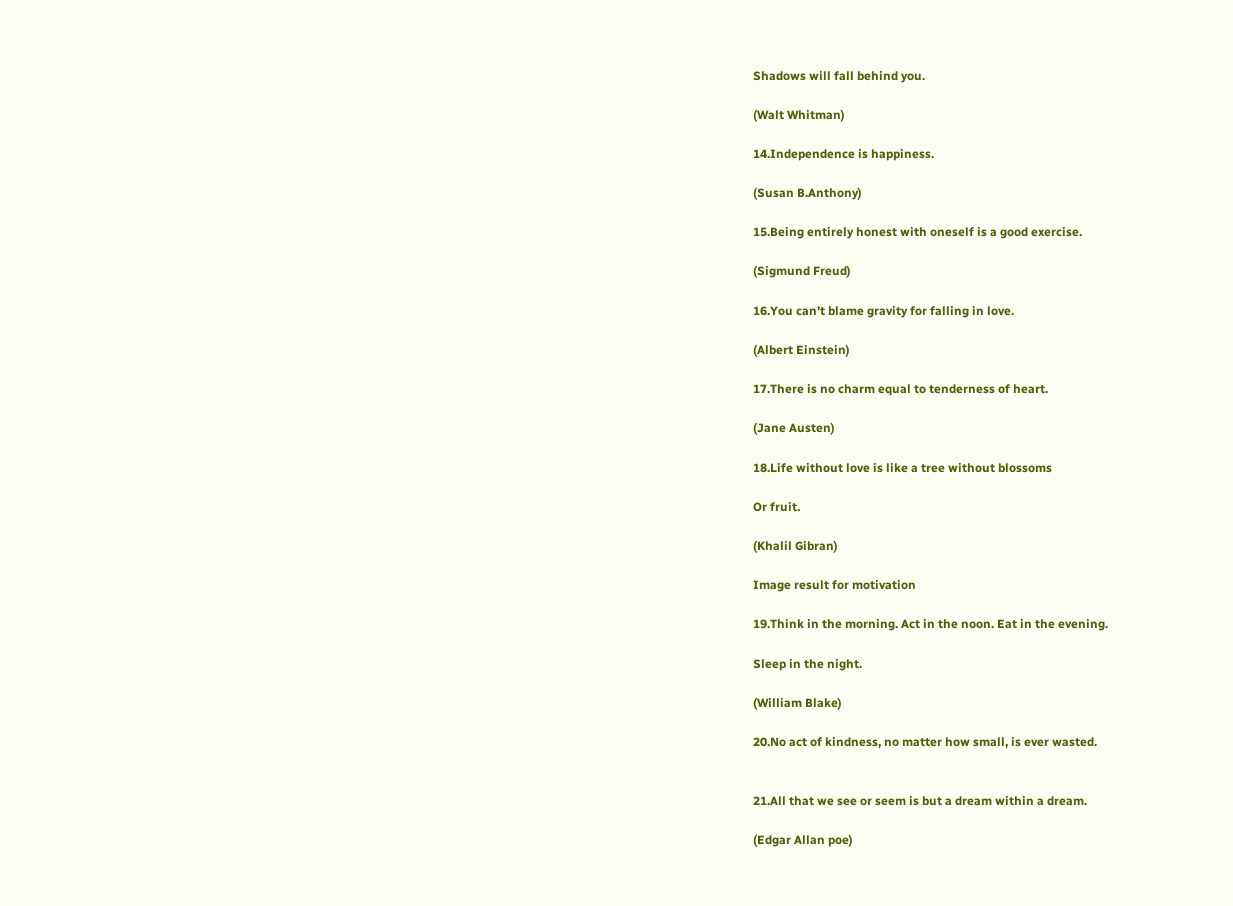Shadows will fall behind you.

(Walt Whitman)

14.Independence is happiness.

(Susan B.Anthony)

15.Being entirely honest with oneself is a good exercise.

(Sigmund Freud)

16.You can’t blame gravity for falling in love.

(Albert Einstein)

17.There is no charm equal to tenderness of heart.

(Jane Austen)

18.Life without love is like a tree without blossoms

Or fruit.

(Khalil Gibran)

Image result for motivation

19.Think in the morning. Act in the noon. Eat in the evening.

Sleep in the night.

(William Blake)

20.No act of kindness, no matter how small, is ever wasted.


21.All that we see or seem is but a dream within a dream.

(Edgar Allan poe)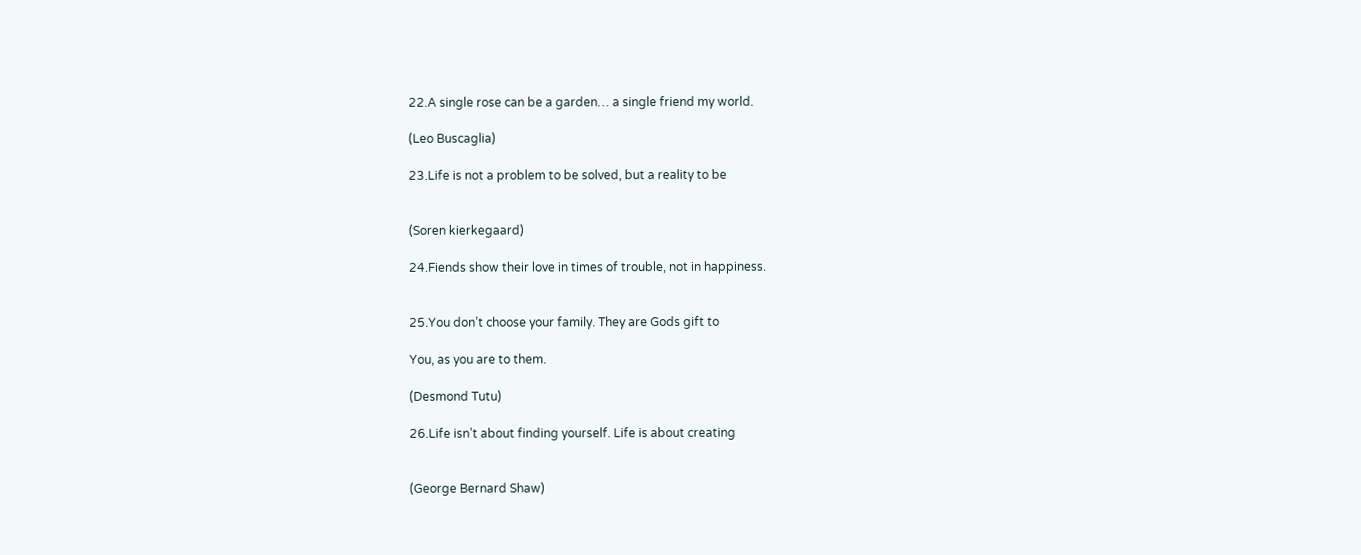22.A single rose can be a garden… a single friend my world.

(Leo Buscaglia)

23.Life is not a problem to be solved, but a reality to be


(Soren kierkegaard)

24.Fiends show their love in times of trouble, not in happiness.


25.You don’t choose your family. They are Gods gift to

You, as you are to them.

(Desmond Tutu)

26.Life isn’t about finding yourself. Life is about creating


(George Bernard Shaw)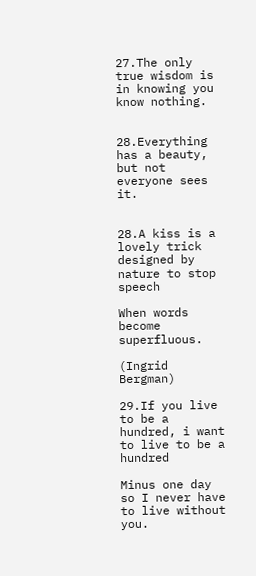27.The only true wisdom is in knowing you know nothing.


28.Everything has a beauty, but not everyone sees it.


28.A kiss is a lovely trick designed by nature to stop speech

When words become superfluous.

(Ingrid Bergman)

29.If you live to be a hundred, i want to live to be a hundred

Minus one day so I never have to live without you.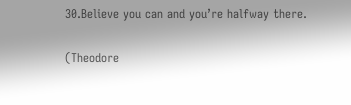30.Believe you can and you’re halfway there.

(Theodore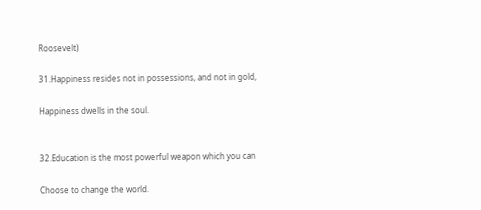Roosevelt)

31.Happiness resides not in possessions, and not in gold,

Happiness dwells in the soul.


32.Education is the most powerful weapon which you can

Choose to change the world.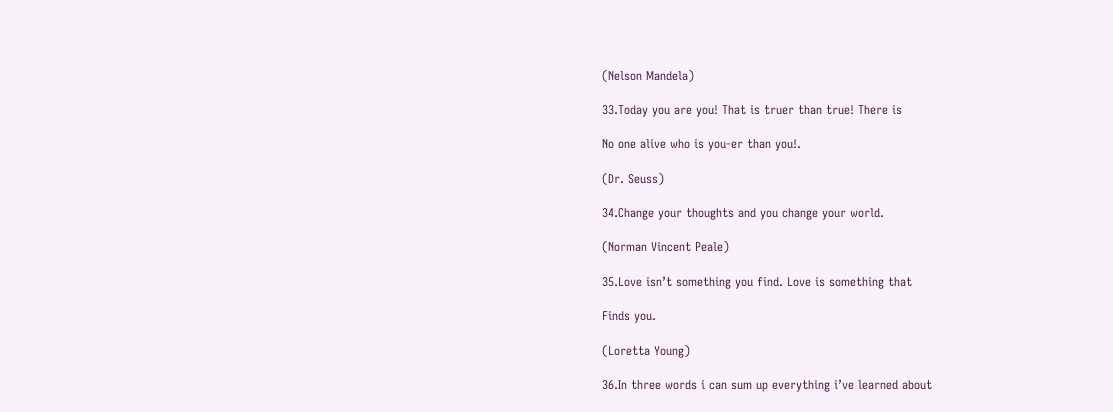(Nelson Mandela)

33.Today you are you! That is truer than true! There is

No one alive who is you-er than you!.

(Dr. Seuss)

34.Change your thoughts and you change your world.

(Norman Vincent Peale)

35.Love isn’t something you find. Love is something that

Finds you.

(Loretta Young)

36.In three words i can sum up everything i’ve learned about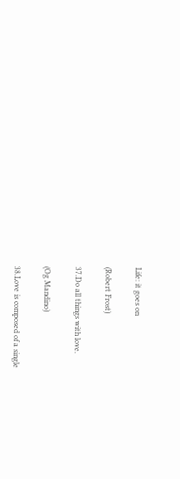Life: it goes on

(Robert Frost)

37.Do all things with love.

(Og Mandino)

38.Love is composed of a single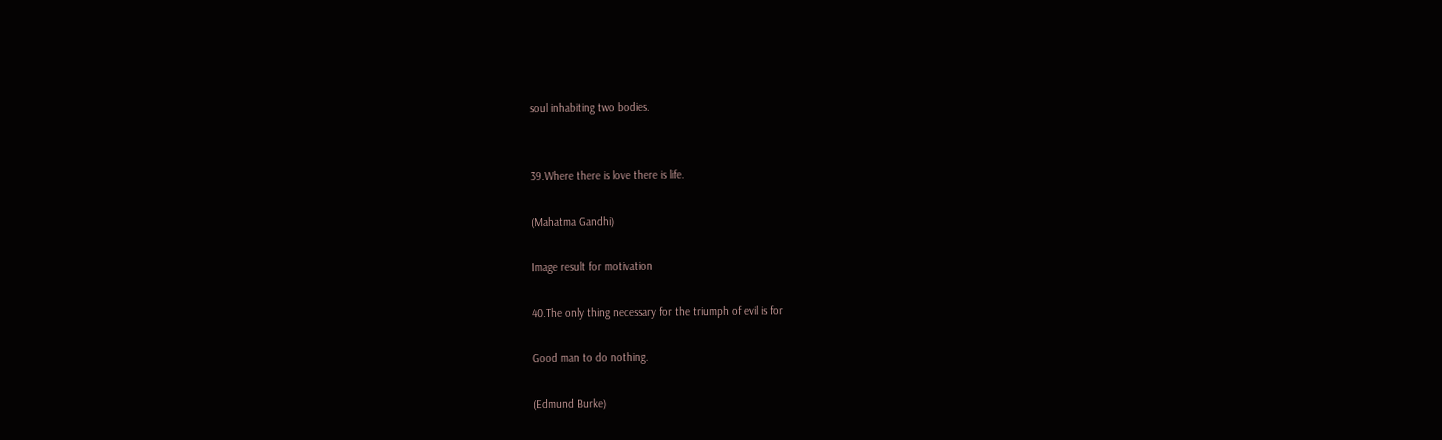soul inhabiting two bodies.


39.Where there is love there is life.

(Mahatma Gandhi)

Image result for motivation

40.The only thing necessary for the triumph of evil is for

Good man to do nothing.

(Edmund Burke)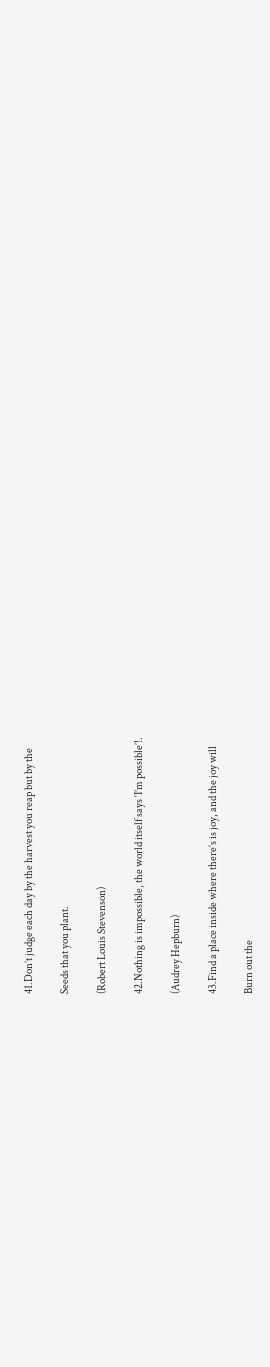41.Don’t judge each day by the harvest you reap but by the

Seeds that you plant.

(Robert Louis Stevenson)

42.Nothing is impossible, the world itself says ‘I’m possible’!.

(Audrey Hepburn)

43.Find a place inside where there’s is joy, and the joy will

Burn out the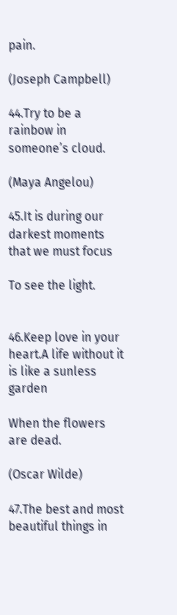pain.

(Joseph Campbell)

44.Try to be a rainbow in someone’s cloud.

(Maya Angelou)

45.It is during our darkest moments that we must focus

To see the light.


46.Keep love in your heart.A life without it is like a sunless garden

When the flowers are dead.

(Oscar Wilde)

47.The best and most beautiful things in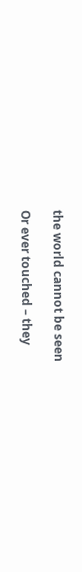the world cannot be seen

Or ever touched – they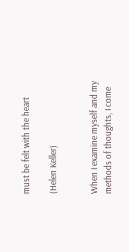must be felt with the heart

(Helen Keller)


When I examine myself and my methods of thoughts, I come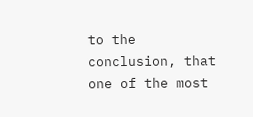to the conclusion, that one of the most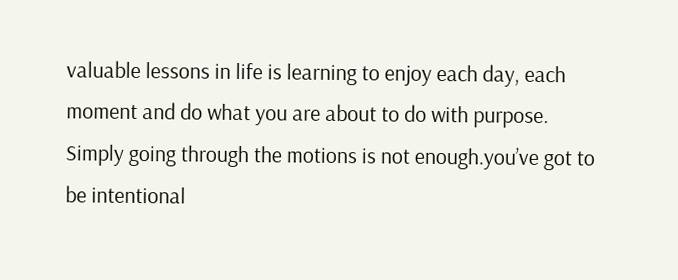valuable lessons in life is learning to enjoy each day, each moment and do what you are about to do with purpose. Simply going through the motions is not enough.you’ve got to be intentional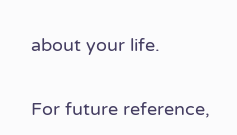about your life.

For future reference,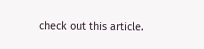check out this article.